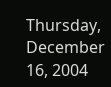Thursday, December 16, 2004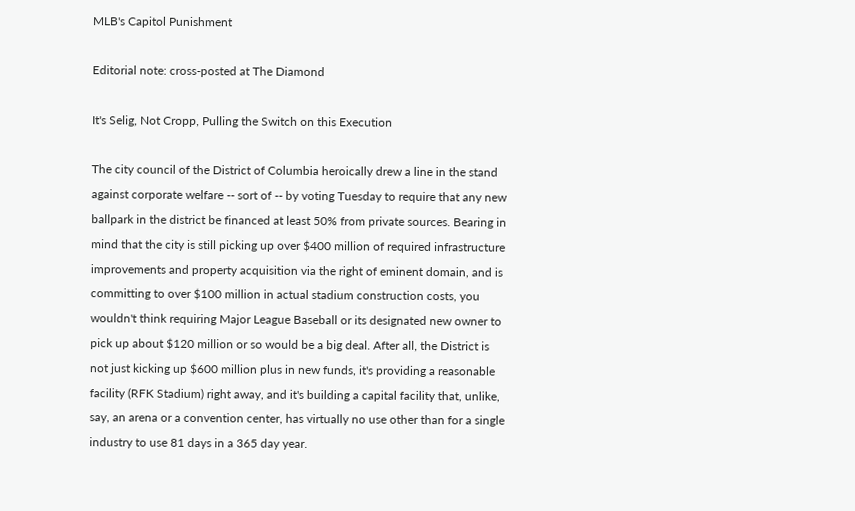MLB's Capitol Punishment

Editorial note: cross-posted at The Diamond

It's Selig, Not Cropp, Pulling the Switch on this Execution

The city council of the District of Columbia heroically drew a line in the stand against corporate welfare -- sort of -- by voting Tuesday to require that any new ballpark in the district be financed at least 50% from private sources. Bearing in mind that the city is still picking up over $400 million of required infrastructure improvements and property acquisition via the right of eminent domain, and is committing to over $100 million in actual stadium construction costs, you wouldn't think requiring Major League Baseball or its designated new owner to pick up about $120 million or so would be a big deal. After all, the District is not just kicking up $600 million plus in new funds, it's providing a reasonable facility (RFK Stadium) right away, and it's building a capital facility that, unlike, say, an arena or a convention center, has virtually no use other than for a single industry to use 81 days in a 365 day year.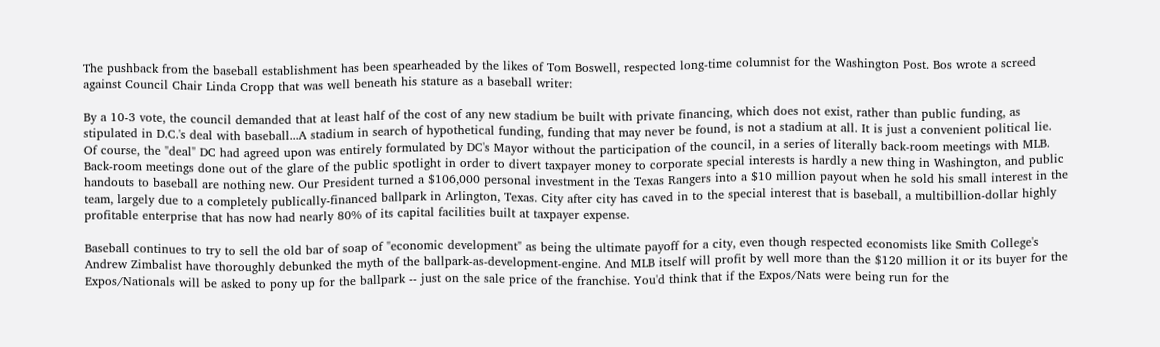The pushback from the baseball establishment has been spearheaded by the likes of Tom Boswell, respected long-time columnist for the Washington Post. Bos wrote a screed against Council Chair Linda Cropp that was well beneath his stature as a baseball writer:

By a 10-3 vote, the council demanded that at least half of the cost of any new stadium be built with private financing, which does not exist, rather than public funding, as stipulated in D.C.'s deal with baseball...A stadium in search of hypothetical funding, funding that may never be found, is not a stadium at all. It is just a convenient political lie.
Of course, the "deal" DC had agreed upon was entirely formulated by DC's Mayor without the participation of the council, in a series of literally back-room meetings with MLB. Back-room meetings done out of the glare of the public spotlight in order to divert taxpayer money to corporate special interests is hardly a new thing in Washington, and public handouts to baseball are nothing new. Our President turned a $106,000 personal investment in the Texas Rangers into a $10 million payout when he sold his small interest in the team, largely due to a completely publically-financed ballpark in Arlington, Texas. City after city has caved in to the special interest that is baseball, a multibillion-dollar highly profitable enterprise that has now had nearly 80% of its capital facilities built at taxpayer expense.

Baseball continues to try to sell the old bar of soap of "economic development" as being the ultimate payoff for a city, even though respected economists like Smith College's Andrew Zimbalist have thoroughly debunked the myth of the ballpark-as-development-engine. And MLB itself will profit by well more than the $120 million it or its buyer for the Expos/Nationals will be asked to pony up for the ballpark -- just on the sale price of the franchise. You'd think that if the Expos/Nats were being run for the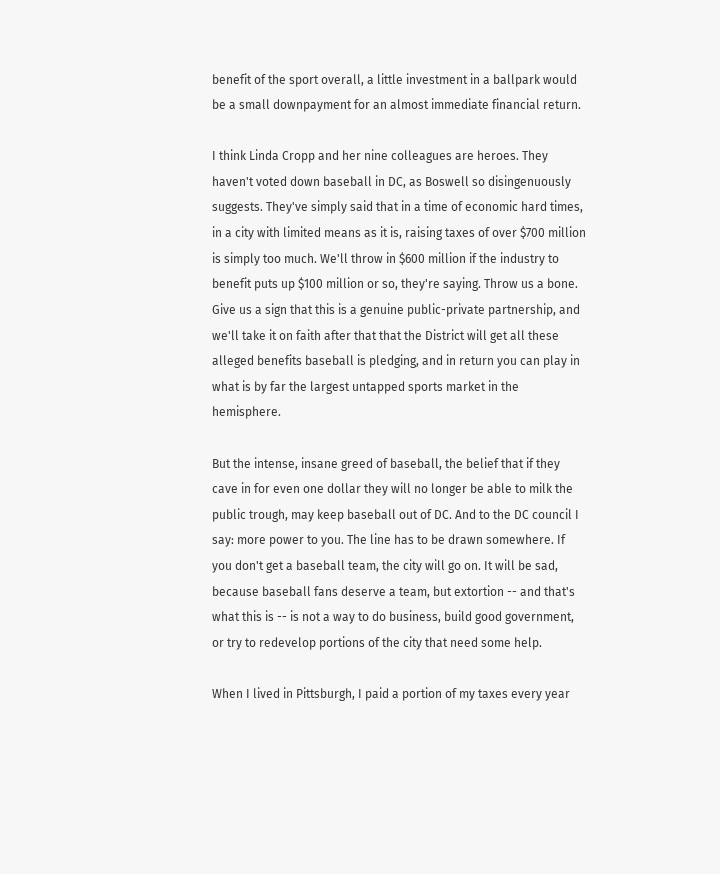benefit of the sport overall, a little investment in a ballpark would be a small downpayment for an almost immediate financial return.

I think Linda Cropp and her nine colleagues are heroes. They haven't voted down baseball in DC, as Boswell so disingenuously suggests. They've simply said that in a time of economic hard times, in a city with limited means as it is, raising taxes of over $700 million is simply too much. We'll throw in $600 million if the industry to benefit puts up $100 million or so, they're saying. Throw us a bone. Give us a sign that this is a genuine public-private partnership, and we'll take it on faith after that that the District will get all these alleged benefits baseball is pledging, and in return you can play in what is by far the largest untapped sports market in the hemisphere.

But the intense, insane greed of baseball, the belief that if they cave in for even one dollar they will no longer be able to milk the public trough, may keep baseball out of DC. And to the DC council I say: more power to you. The line has to be drawn somewhere. If you don't get a baseball team, the city will go on. It will be sad, because baseball fans deserve a team, but extortion -- and that's what this is -- is not a way to do business, build good government, or try to redevelop portions of the city that need some help.

When I lived in Pittsburgh, I paid a portion of my taxes every year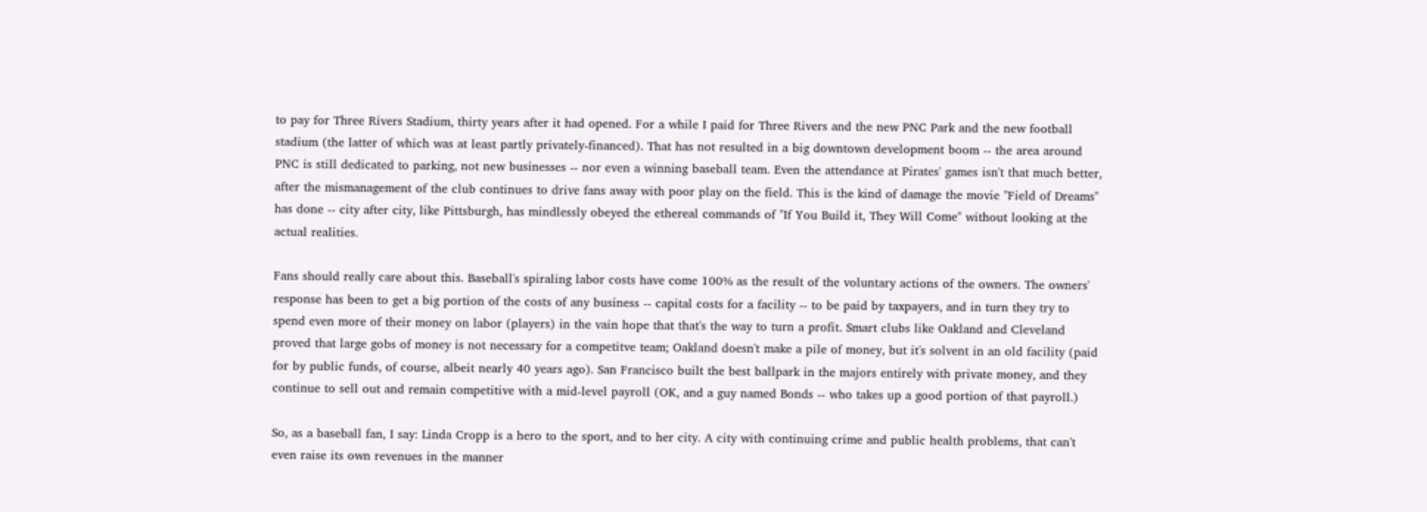to pay for Three Rivers Stadium, thirty years after it had opened. For a while I paid for Three Rivers and the new PNC Park and the new football stadium (the latter of which was at least partly privately-financed). That has not resulted in a big downtown development boom -- the area around PNC is still dedicated to parking, not new businesses -- nor even a winning baseball team. Even the attendance at Pirates' games isn't that much better, after the mismanagement of the club continues to drive fans away with poor play on the field. This is the kind of damage the movie "Field of Dreams" has done -- city after city, like Pittsburgh, has mindlessly obeyed the ethereal commands of "If You Build it, They Will Come" without looking at the actual realities.

Fans should really care about this. Baseball's spiraling labor costs have come 100% as the result of the voluntary actions of the owners. The owners' response has been to get a big portion of the costs of any business -- capital costs for a facility -- to be paid by taxpayers, and in turn they try to spend even more of their money on labor (players) in the vain hope that that's the way to turn a profit. Smart clubs like Oakland and Cleveland proved that large gobs of money is not necessary for a competitve team; Oakland doesn't make a pile of money, but it's solvent in an old facility (paid for by public funds, of course, albeit nearly 40 years ago). San Francisco built the best ballpark in the majors entirely with private money, and they continue to sell out and remain competitive with a mid-level payroll (OK, and a guy named Bonds -- who takes up a good portion of that payroll.)

So, as a baseball fan, I say: Linda Cropp is a hero to the sport, and to her city. A city with continuing crime and public health problems, that can't even raise its own revenues in the manner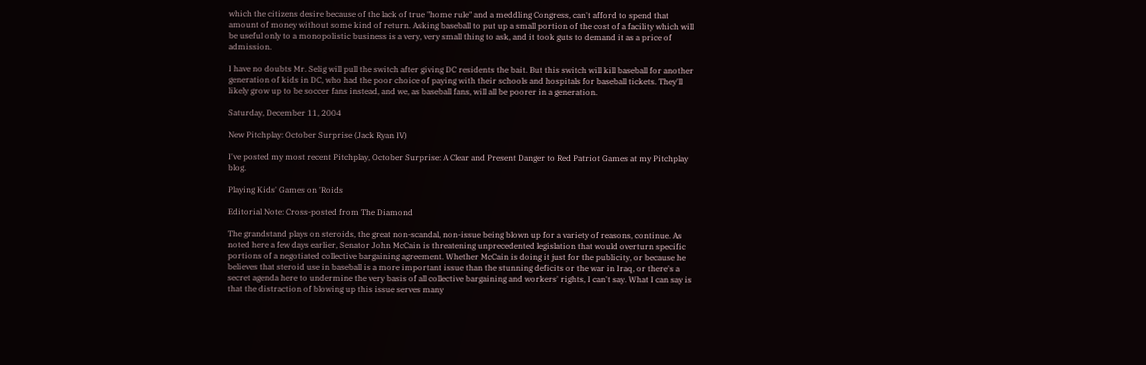which the citizens desire because of the lack of true "home rule" and a meddling Congress, can't afford to spend that amount of money without some kind of return. Asking baseball to put up a small portion of the cost of a facility which will be useful only to a monopolistic business is a very, very small thing to ask, and it took guts to demand it as a price of admission.

I have no doubts Mr. Selig will pull the switch after giving DC residents the bait. But this switch will kill baseball for another generation of kids in DC, who had the poor choice of paying with their schools and hospitals for baseball tickets. They'll likely grow up to be soccer fans instead, and we, as baseball fans, will all be poorer in a generation.

Saturday, December 11, 2004

New Pitchplay: October Surprise (Jack Ryan IV)

I've posted my most recent Pitchplay, October Surprise: A Clear and Present Danger to Red Patriot Games at my Pitchplay blog.

Playing Kids' Games on 'Roids

Editorial Note: Cross-posted from The Diamond

The grandstand plays on steroids, the great non-scandal, non-issue being blown up for a variety of reasons, continue. As noted here a few days earlier, Senator John McCain is threatening unprecedented legislation that would overturn specific portions of a negotiated collective bargaining agreement. Whether McCain is doing it just for the publicity, or because he believes that steroid use in baseball is a more important issue than the stunning deficits or the war in Iraq, or there's a secret agenda here to undermine the very basis of all collective bargaining and workers' rights, I can't say. What I can say is that the distraction of blowing up this issue serves many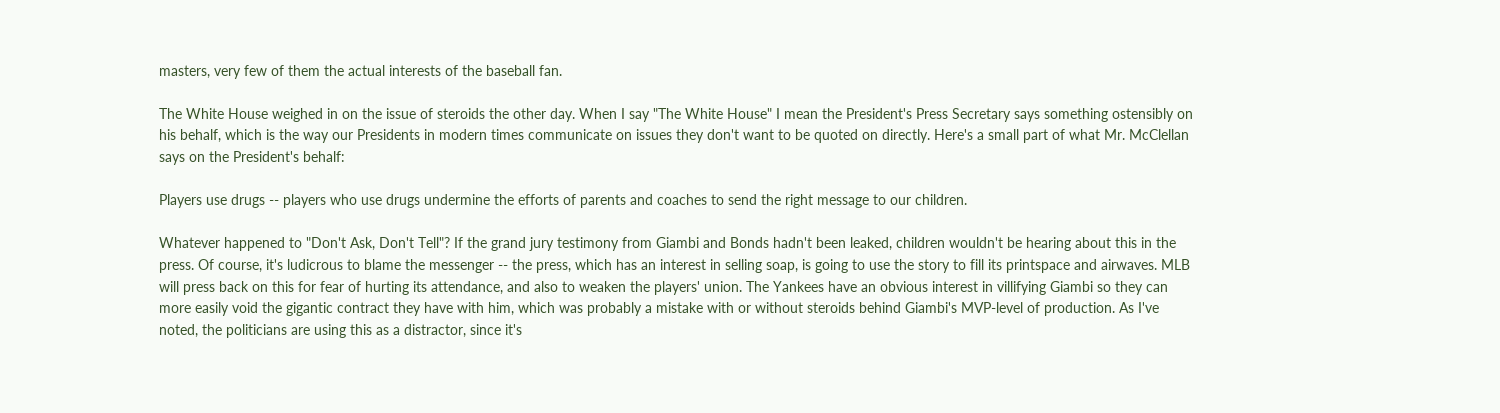masters, very few of them the actual interests of the baseball fan.

The White House weighed in on the issue of steroids the other day. When I say "The White House" I mean the President's Press Secretary says something ostensibly on his behalf, which is the way our Presidents in modern times communicate on issues they don't want to be quoted on directly. Here's a small part of what Mr. McClellan says on the President's behalf:

Players use drugs -- players who use drugs undermine the efforts of parents and coaches to send the right message to our children.

Whatever happened to "Don't Ask, Don't Tell"? If the grand jury testimony from Giambi and Bonds hadn't been leaked, children wouldn't be hearing about this in the press. Of course, it's ludicrous to blame the messenger -- the press, which has an interest in selling soap, is going to use the story to fill its printspace and airwaves. MLB will press back on this for fear of hurting its attendance, and also to weaken the players' union. The Yankees have an obvious interest in villifying Giambi so they can more easily void the gigantic contract they have with him, which was probably a mistake with or without steroids behind Giambi's MVP-level of production. As I've noted, the politicians are using this as a distractor, since it's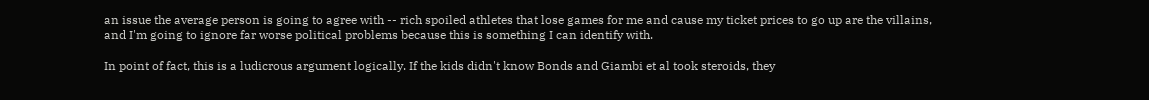an issue the average person is going to agree with -- rich spoiled athletes that lose games for me and cause my ticket prices to go up are the villains, and I'm going to ignore far worse political problems because this is something I can identify with.

In point of fact, this is a ludicrous argument logically. If the kids didn't know Bonds and Giambi et al took steroids, they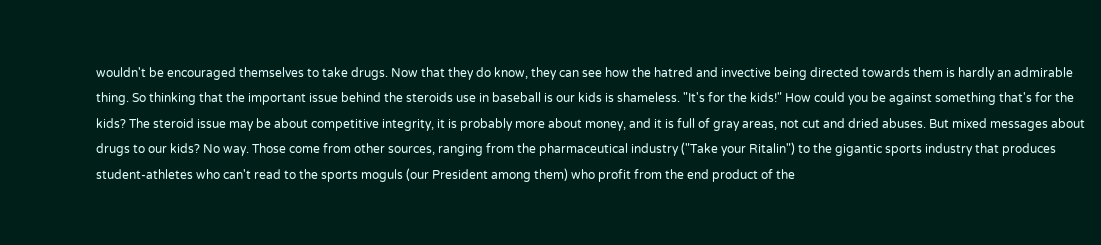wouldn't be encouraged themselves to take drugs. Now that they do know, they can see how the hatred and invective being directed towards them is hardly an admirable thing. So thinking that the important issue behind the steroids use in baseball is our kids is shameless. "It's for the kids!" How could you be against something that's for the kids? The steroid issue may be about competitive integrity, it is probably more about money, and it is full of gray areas, not cut and dried abuses. But mixed messages about drugs to our kids? No way. Those come from other sources, ranging from the pharmaceutical industry ("Take your Ritalin") to the gigantic sports industry that produces student-athletes who can't read to the sports moguls (our President among them) who profit from the end product of the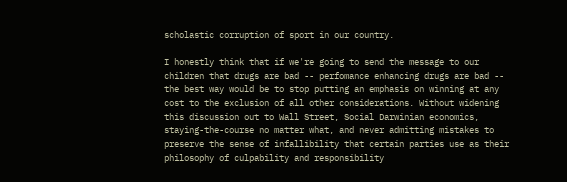scholastic corruption of sport in our country.

I honestly think that if we're going to send the message to our children that drugs are bad -- perfomance enhancing drugs are bad -- the best way would be to stop putting an emphasis on winning at any cost to the exclusion of all other considerations. Without widening this discussion out to Wall Street, Social Darwinian economics, staying-the-course no matter what, and never admitting mistakes to preserve the sense of infallibility that certain parties use as their philosophy of culpability and responsibility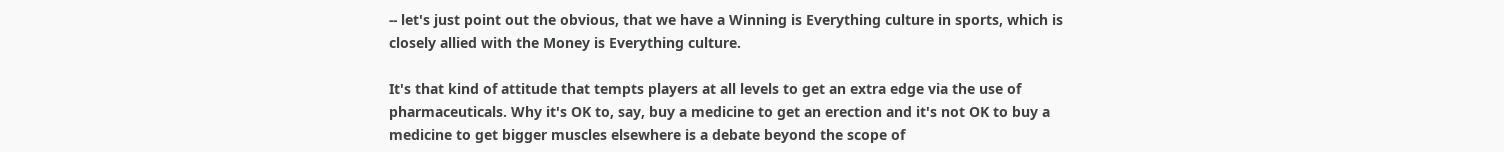-- let's just point out the obvious, that we have a Winning is Everything culture in sports, which is closely allied with the Money is Everything culture.

It's that kind of attitude that tempts players at all levels to get an extra edge via the use of pharmaceuticals. Why it's OK to, say, buy a medicine to get an erection and it's not OK to buy a medicine to get bigger muscles elsewhere is a debate beyond the scope of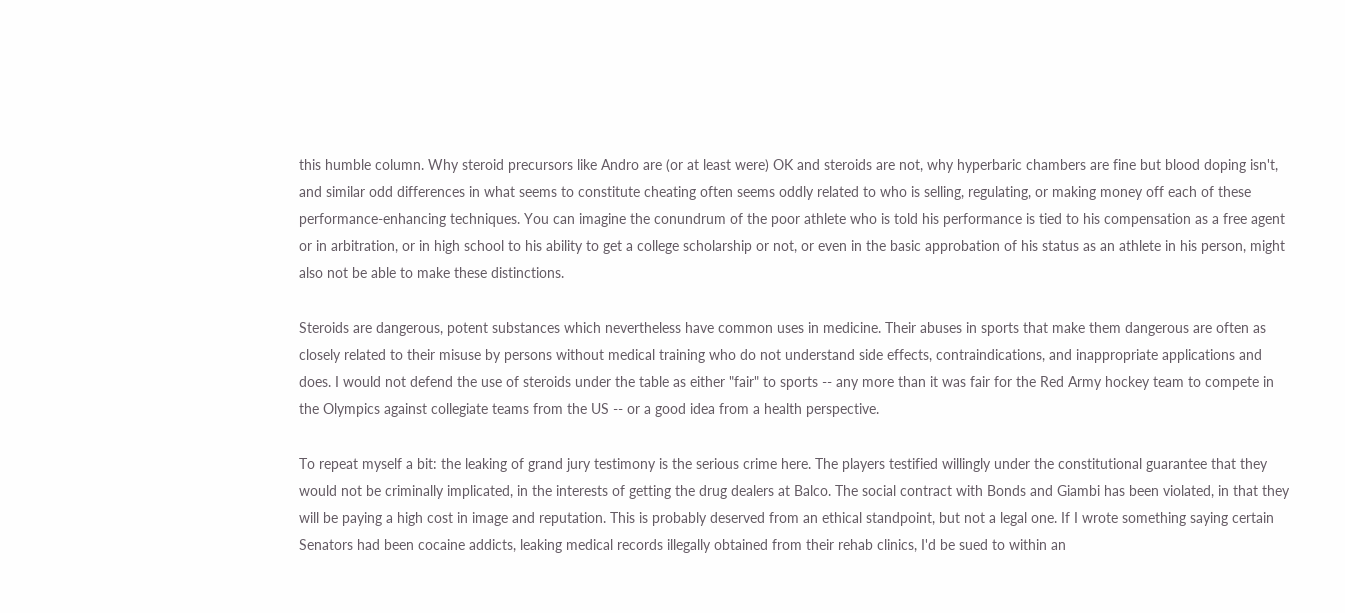this humble column. Why steroid precursors like Andro are (or at least were) OK and steroids are not, why hyperbaric chambers are fine but blood doping isn't, and similar odd differences in what seems to constitute cheating often seems oddly related to who is selling, regulating, or making money off each of these performance-enhancing techniques. You can imagine the conundrum of the poor athlete who is told his performance is tied to his compensation as a free agent or in arbitration, or in high school to his ability to get a college scholarship or not, or even in the basic approbation of his status as an athlete in his person, might also not be able to make these distinctions.

Steroids are dangerous, potent substances which nevertheless have common uses in medicine. Their abuses in sports that make them dangerous are often as closely related to their misuse by persons without medical training who do not understand side effects, contraindications, and inappropriate applications and does. I would not defend the use of steroids under the table as either "fair" to sports -- any more than it was fair for the Red Army hockey team to compete in the Olympics against collegiate teams from the US -- or a good idea from a health perspective.

To repeat myself a bit: the leaking of grand jury testimony is the serious crime here. The players testified willingly under the constitutional guarantee that they would not be criminally implicated, in the interests of getting the drug dealers at Balco. The social contract with Bonds and Giambi has been violated, in that they will be paying a high cost in image and reputation. This is probably deserved from an ethical standpoint, but not a legal one. If I wrote something saying certain Senators had been cocaine addicts, leaking medical records illegally obtained from their rehab clinics, I'd be sued to within an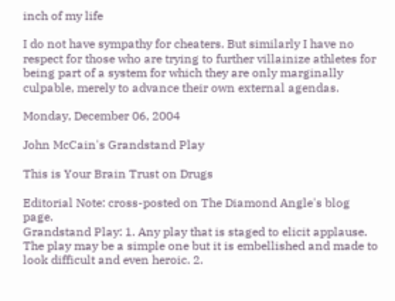inch of my life

I do not have sympathy for cheaters. But similarly I have no respect for those who are trying to further villainize athletes for being part of a system for which they are only marginally culpable, merely to advance their own external agendas.

Monday, December 06, 2004

John McCain's Grandstand Play

This is Your Brain Trust on Drugs

Editorial Note: cross-posted on The Diamond Angle's blog page.
Grandstand Play: 1. Any play that is staged to elicit applause. The play may be a simple one but it is embellished and made to look difficult and even heroic. 2.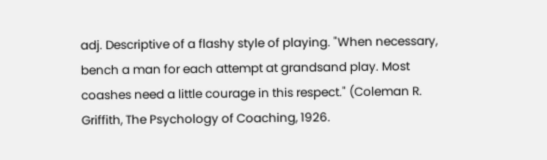adj. Descriptive of a flashy style of playing. "When necessary, bench a man for each attempt at grandsand play. Most coashes need a little courage in this respect." (Coleman R. Griffith, The Psychology of Coaching, 1926.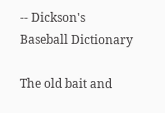-- Dickson's Baseball Dictionary

The old bait and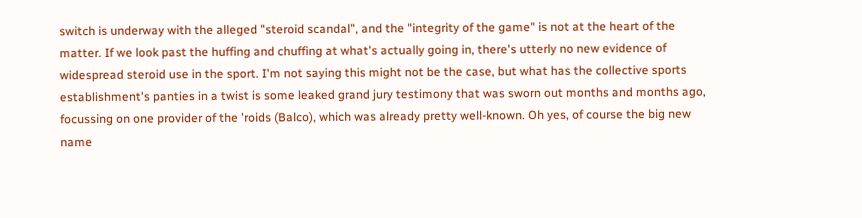switch is underway with the alleged "steroid scandal", and the "integrity of the game" is not at the heart of the matter. If we look past the huffing and chuffing at what's actually going in, there's utterly no new evidence of widespread steroid use in the sport. I'm not saying this might not be the case, but what has the collective sports establishment's panties in a twist is some leaked grand jury testimony that was sworn out months and months ago, focussing on one provider of the 'roids (Balco), which was already pretty well-known. Oh yes, of course the big new name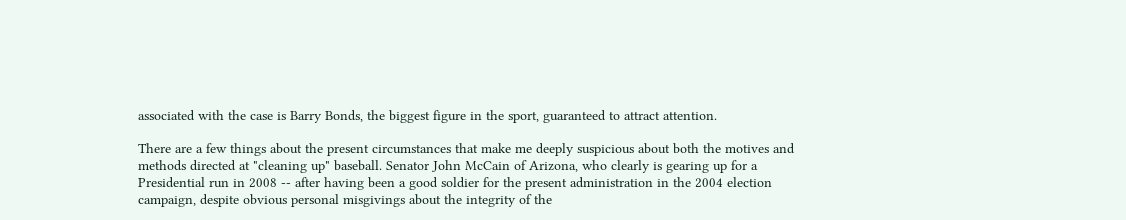associated with the case is Barry Bonds, the biggest figure in the sport, guaranteed to attract attention.

There are a few things about the present circumstances that make me deeply suspicious about both the motives and methods directed at "cleaning up" baseball. Senator John McCain of Arizona, who clearly is gearing up for a Presidential run in 2008 -- after having been a good soldier for the present administration in the 2004 election campaign, despite obvious personal misgivings about the integrity of the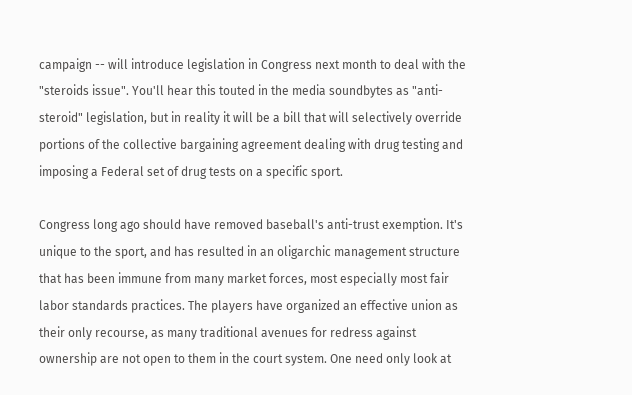campaign -- will introduce legislation in Congress next month to deal with the "steroids issue". You'll hear this touted in the media soundbytes as "anti-steroid" legislation, but in reality it will be a bill that will selectively override portions of the collective bargaining agreement dealing with drug testing and imposing a Federal set of drug tests on a specific sport.

Congress long ago should have removed baseball's anti-trust exemption. It's unique to the sport, and has resulted in an oligarchic management structure that has been immune from many market forces, most especially most fair labor standards practices. The players have organized an effective union as their only recourse, as many traditional avenues for redress against ownership are not open to them in the court system. One need only look at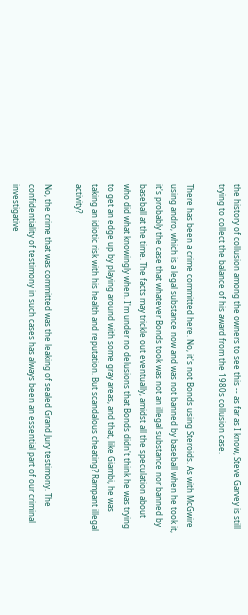the history of collusion among the owners to see this -- as far as I know, Steve Garvey is still trying to collect the balance of his award from the 1980s collusion case.

There has been a crime committed here. No, it's not Bonds using Steroids. As with McGwire using andro, which is a legal substance now and was not banned by baseball when he took it, it's probably the case that whatever Bonds took was not an illegal substance nor banned by baseball at the time. The facts may trickle out eventually, amidst all the speculation about who did what knowingly when. I'm under no delusions that Bonds didn't think he was trying to get an edge up by playing around with some gray areas, and that, like Giambi, he was taking an idiotic risk with his health and reputation. But scandalous cheating? Rampant illegal activity?

No, the crime that was committed was the leaking of sealed Grand Jury testimony. The confidentiality of testimony in such cases has always been an essential part of our criminal investigative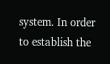system. In order to establish the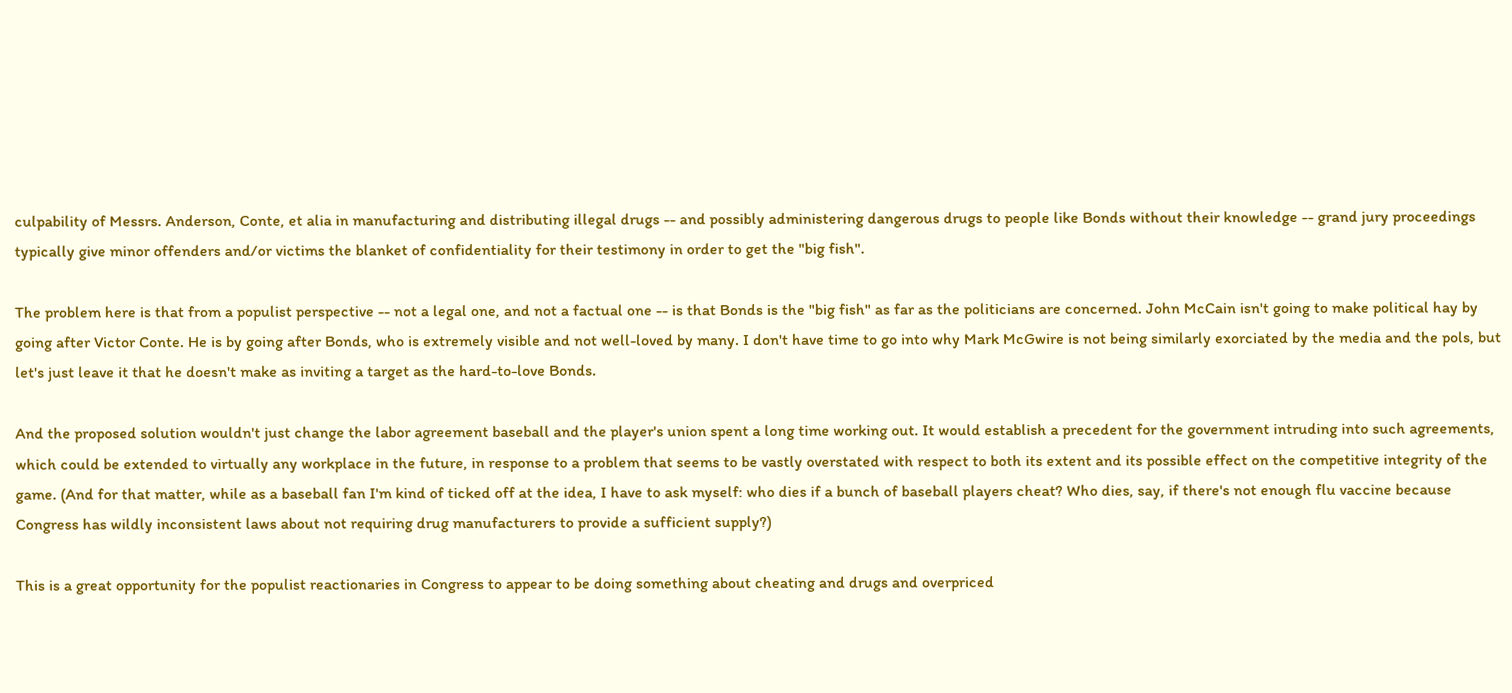culpability of Messrs. Anderson, Conte, et alia in manufacturing and distributing illegal drugs -- and possibly administering dangerous drugs to people like Bonds without their knowledge -- grand jury proceedings typically give minor offenders and/or victims the blanket of confidentiality for their testimony in order to get the "big fish".

The problem here is that from a populist perspective -- not a legal one, and not a factual one -- is that Bonds is the "big fish" as far as the politicians are concerned. John McCain isn't going to make political hay by going after Victor Conte. He is by going after Bonds, who is extremely visible and not well-loved by many. I don't have time to go into why Mark McGwire is not being similarly exorciated by the media and the pols, but let's just leave it that he doesn't make as inviting a target as the hard-to-love Bonds.

And the proposed solution wouldn't just change the labor agreement baseball and the player's union spent a long time working out. It would establish a precedent for the government intruding into such agreements, which could be extended to virtually any workplace in the future, in response to a problem that seems to be vastly overstated with respect to both its extent and its possible effect on the competitive integrity of the game. (And for that matter, while as a baseball fan I'm kind of ticked off at the idea, I have to ask myself: who dies if a bunch of baseball players cheat? Who dies, say, if there's not enough flu vaccine because Congress has wildly inconsistent laws about not requiring drug manufacturers to provide a sufficient supply?)

This is a great opportunity for the populist reactionaries in Congress to appear to be doing something about cheating and drugs and overpriced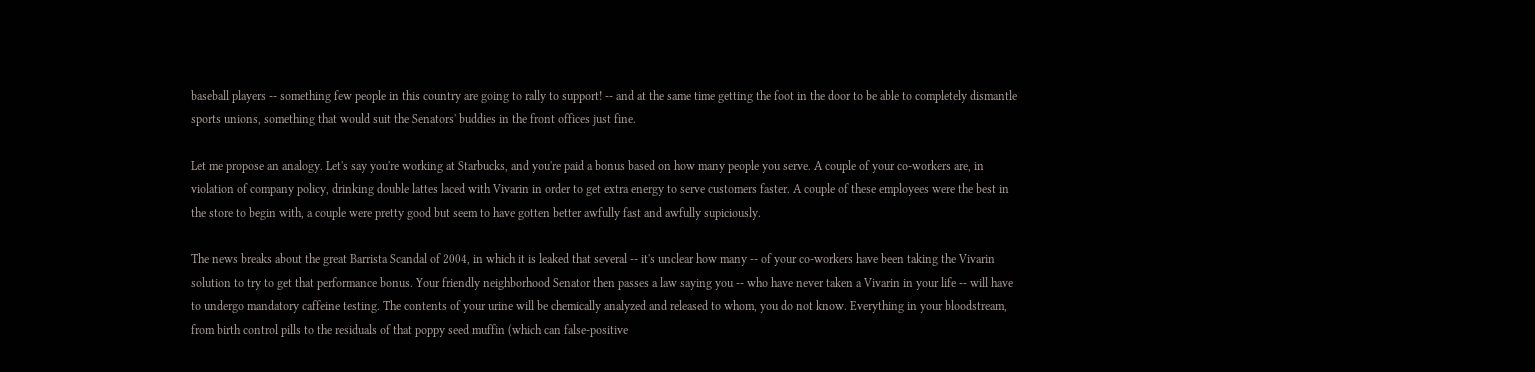baseball players -- something few people in this country are going to rally to support! -- and at the same time getting the foot in the door to be able to completely dismantle sports unions, something that would suit the Senators' buddies in the front offices just fine.

Let me propose an analogy. Let's say you're working at Starbucks, and you're paid a bonus based on how many people you serve. A couple of your co-workers are, in violation of company policy, drinking double lattes laced with Vivarin in order to get extra energy to serve customers faster. A couple of these employees were the best in the store to begin with, a couple were pretty good but seem to have gotten better awfully fast and awfully supiciously.

The news breaks about the great Barrista Scandal of 2004, in which it is leaked that several -- it's unclear how many -- of your co-workers have been taking the Vivarin solution to try to get that performance bonus. Your friendly neighborhood Senator then passes a law saying you -- who have never taken a Vivarin in your life -- will have to undergo mandatory caffeine testing. The contents of your urine will be chemically analyzed and released to whom, you do not know. Everything in your bloodstream, from birth control pills to the residuals of that poppy seed muffin (which can false-positive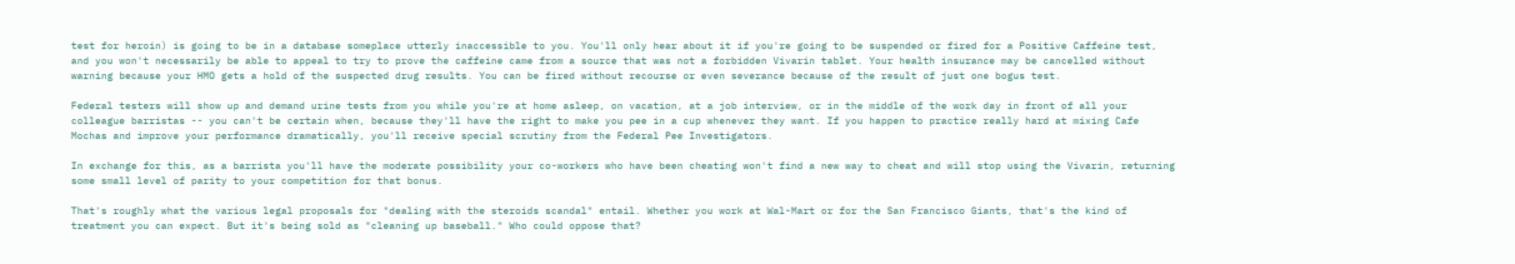test for heroin) is going to be in a database someplace utterly inaccessible to you. You'll only hear about it if you're going to be suspended or fired for a Positive Caffeine test, and you won't necessarily be able to appeal to try to prove the caffeine came from a source that was not a forbidden Vivarin tablet. Your health insurance may be cancelled without warning because your HMO gets a hold of the suspected drug results. You can be fired without recourse or even severance because of the result of just one bogus test.

Federal testers will show up and demand urine tests from you while you're at home asleep, on vacation, at a job interview, or in the middle of the work day in front of all your colleague barristas -- you can't be certain when, because they'll have the right to make you pee in a cup whenever they want. If you happen to practice really hard at mixing Cafe Mochas and improve your performance dramatically, you'll receive special scrutiny from the Federal Pee Investigators.

In exchange for this, as a barrista you'll have the moderate possibility your co-workers who have been cheating won't find a new way to cheat and will stop using the Vivarin, returning some small level of parity to your competition for that bonus.

That's roughly what the various legal proposals for "dealing with the steroids scandal" entail. Whether you work at Wal-Mart or for the San Francisco Giants, that's the kind of treatment you can expect. But it's being sold as "cleaning up baseball." Who could oppose that?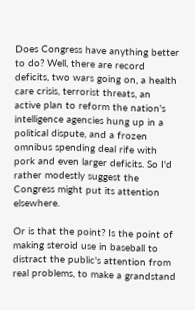Does Congress have anything better to do? Well, there are record deficits, two wars going on, a health care crisis, terrorist threats, an active plan to reform the nation's intelligence agencies hung up in a political dispute, and a frozen omnibus spending deal rife with pork and even larger deficits. So I'd rather modestly suggest the Congress might put its attention elsewhere.

Or is that the point? Is the point of making steroid use in baseball to distract the public's attention from real problems, to make a grandstand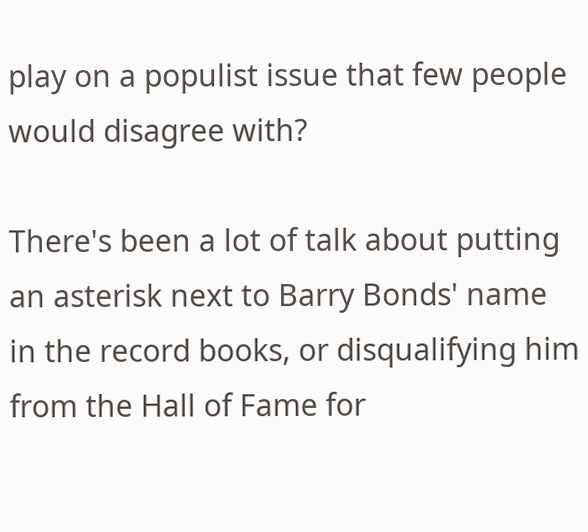play on a populist issue that few people would disagree with?

There's been a lot of talk about putting an asterisk next to Barry Bonds' name in the record books, or disqualifying him from the Hall of Fame for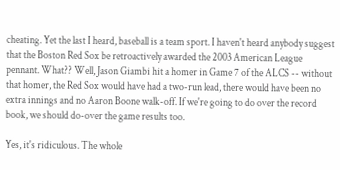cheating. Yet the last I heard, baseball is a team sport. I haven't heard anybody suggest that the Boston Red Sox be retroactively awarded the 2003 American League pennant. What?? Well, Jason Giambi hit a homer in Game 7 of the ALCS -- without that homer, the Red Sox would have had a two-run lead, there would have been no extra innings and no Aaron Boone walk-off. If we're going to do over the record book, we should do-over the game results too.

Yes, it's ridiculous. The whole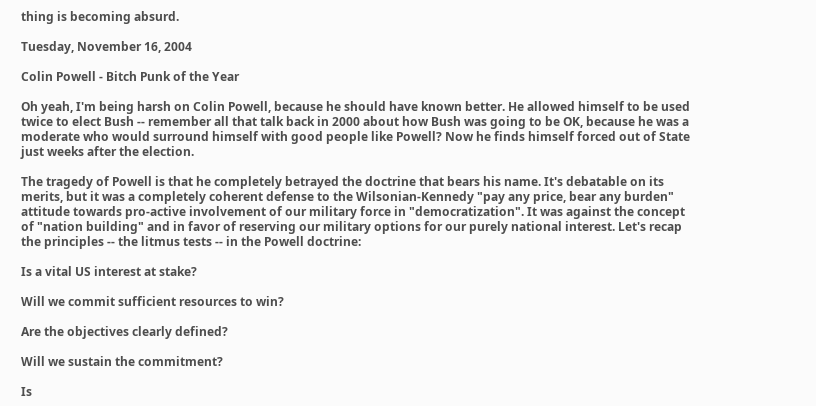thing is becoming absurd.

Tuesday, November 16, 2004

Colin Powell - Bitch Punk of the Year

Oh yeah, I'm being harsh on Colin Powell, because he should have known better. He allowed himself to be used twice to elect Bush -- remember all that talk back in 2000 about how Bush was going to be OK, because he was a moderate who would surround himself with good people like Powell? Now he finds himself forced out of State just weeks after the election.

The tragedy of Powell is that he completely betrayed the doctrine that bears his name. It's debatable on its merits, but it was a completely coherent defense to the Wilsonian-Kennedy "pay any price, bear any burden" attitude towards pro-active involvement of our military force in "democratization". It was against the concept of "nation building" and in favor of reserving our military options for our purely national interest. Let's recap the principles -- the litmus tests -- in the Powell doctrine:

Is a vital US interest at stake?

Will we commit sufficient resources to win?

Are the objectives clearly defined?

Will we sustain the commitment?

Is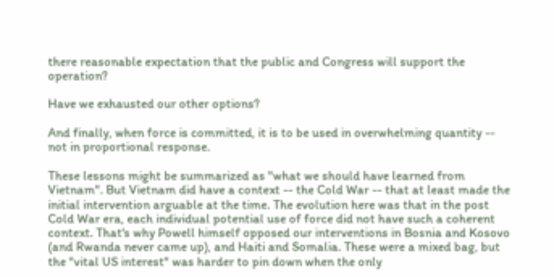there reasonable expectation that the public and Congress will support the operation?

Have we exhausted our other options?

And finally, when force is committed, it is to be used in overwhelming quantity -- not in proportional response.

These lessons might be summarized as "what we should have learned from Vietnam". But Vietnam did have a context -- the Cold War -- that at least made the initial intervention arguable at the time. The evolution here was that in the post Cold War era, each individual potential use of force did not have such a coherent context. That's why Powell himself opposed our interventions in Bosnia and Kosovo (and Rwanda never came up), and Haiti and Somalia. These were a mixed bag, but the "vital US interest" was harder to pin down when the only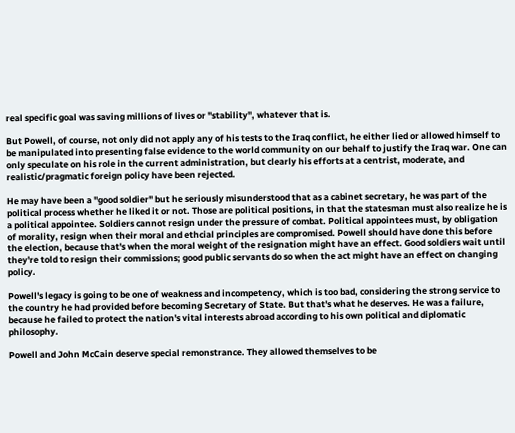real specific goal was saving millions of lives or "stability", whatever that is.

But Powell, of course, not only did not apply any of his tests to the Iraq conflict, he either lied or allowed himself to be manipulated into presenting false evidence to the world community on our behalf to justify the Iraq war. One can only speculate on his role in the current administration, but clearly his efforts at a centrist, moderate, and realistic/pragmatic foreign policy have been rejected.

He may have been a "good soldier" but he seriously misunderstood that as a cabinet secretary, he was part of the political process whether he liked it or not. Those are political positions, in that the statesman must also realize he is a political appointee. Soldiers cannot resign under the pressure of combat. Political appointees must, by obligation of morality, resign when their moral and ethcial principles are compromised. Powell should have done this before the election, because that's when the moral weight of the resignation might have an effect. Good soldiers wait until they're told to resign their commissions; good public servants do so when the act might have an effect on changing policy.

Powell's legacy is going to be one of weakness and incompetency, which is too bad, considering the strong service to the country he had provided before becoming Secretary of State. But that's what he deserves. He was a failure, because he failed to protect the nation's vital interests abroad according to his own political and diplomatic philosophy.

Powell and John McCain deserve special remonstrance. They allowed themselves to be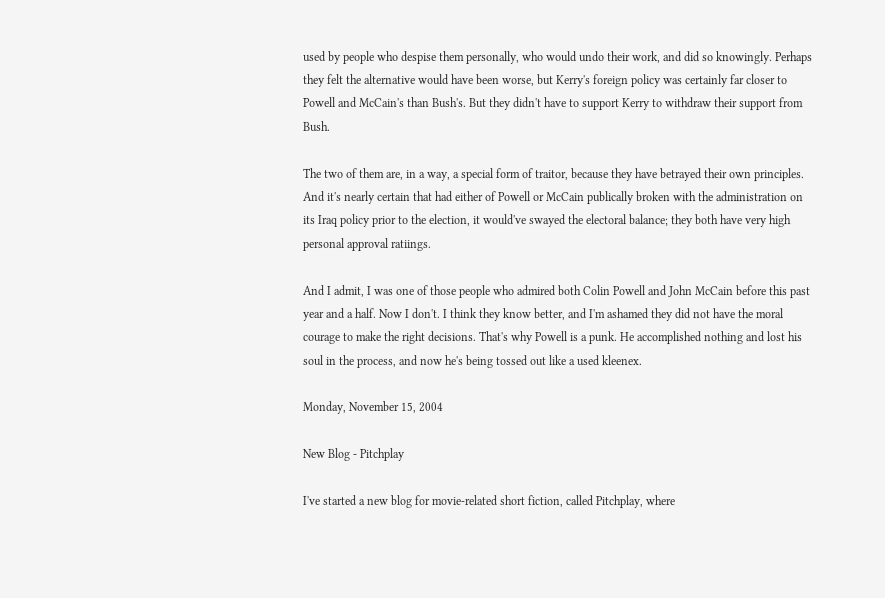used by people who despise them personally, who would undo their work, and did so knowingly. Perhaps they felt the alternative would have been worse, but Kerry's foreign policy was certainly far closer to Powell and McCain's than Bush's. But they didn't have to support Kerry to withdraw their support from Bush.

The two of them are, in a way, a special form of traitor, because they have betrayed their own principles. And it's nearly certain that had either of Powell or McCain publically broken with the administration on its Iraq policy prior to the election, it would've swayed the electoral balance; they both have very high personal approval ratiings.

And I admit, I was one of those people who admired both Colin Powell and John McCain before this past year and a half. Now I don't. I think they know better, and I'm ashamed they did not have the moral courage to make the right decisions. That's why Powell is a punk. He accomplished nothing and lost his soul in the process, and now he's being tossed out like a used kleenex.

Monday, November 15, 2004

New Blog - Pitchplay

I've started a new blog for movie-related short fiction, called Pitchplay, where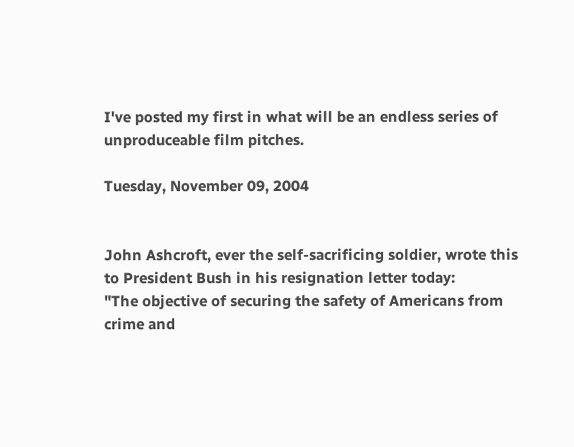I've posted my first in what will be an endless series of unproduceable film pitches.

Tuesday, November 09, 2004


John Ashcroft, ever the self-sacrificing soldier, wrote this to President Bush in his resignation letter today:
"The objective of securing the safety of Americans from crime and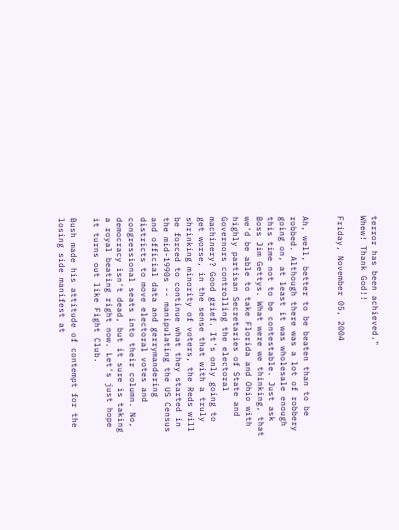terror has been achieved."
Whew! Thank God!!

Friday, November 05, 2004


Ah, well, better to be beaten than to be robbed. Although there was a lot of robbery going on, at least it was wholesale enough this time not to be contestable. Just ask Boss Jim Gettys. What were we thinking, that we'd be able to take Florida and Ohio with highly partisan Secretaries of State and Governors controlling the electoral machinery? Good grief. It's only going to get worse, in the sense that with a truly shrinking minority of voters, the Reds will be forced to continue what they started in the mid-1990s -- manipulating the US Census and official data and gerrymandering districts to move electoral votes and congressional seats into their column. No, democracy isn't dead, but it sure is taking a royal beating right now. Let's just hope it turns out like Fight Club.

Bush made his attitude of contempt for the losing side manifest at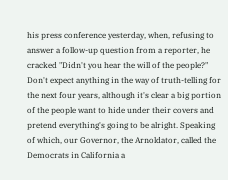his press conference yesterday, when, refusing to answer a follow-up question from a reporter, he cracked "Didn't you hear the will of the people?" Don't expect anything in the way of truth-telling for the next four years, although it's clear a big portion of the people want to hide under their covers and pretend everything's going to be alright. Speaking of which, our Governor, the Arnoldator, called the Democrats in California a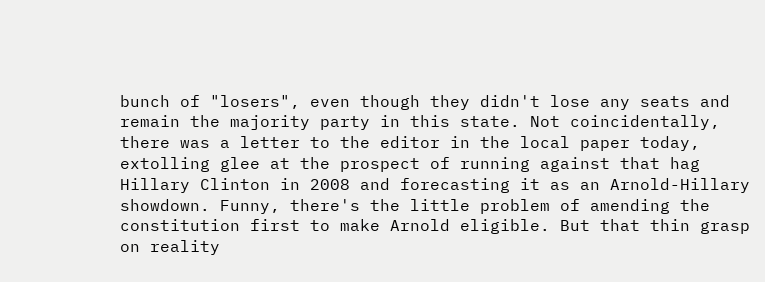bunch of "losers", even though they didn't lose any seats and remain the majority party in this state. Not coincidentally, there was a letter to the editor in the local paper today, extolling glee at the prospect of running against that hag Hillary Clinton in 2008 and forecasting it as an Arnold-Hillary showdown. Funny, there's the little problem of amending the constitution first to make Arnold eligible. But that thin grasp on reality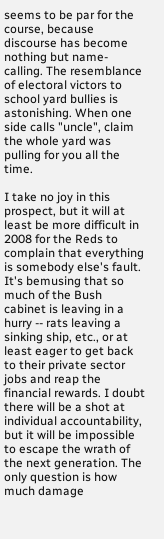seems to be par for the course, because discourse has become nothing but name-calling. The resemblance of electoral victors to school yard bullies is astonishing. When one side calls "uncle", claim the whole yard was pulling for you all the time.

I take no joy in this prospect, but it will at least be more difficult in 2008 for the Reds to complain that everything is somebody else's fault. It's bemusing that so much of the Bush cabinet is leaving in a hurry -- rats leaving a sinking ship, etc., or at least eager to get back to their private sector jobs and reap the financial rewards. I doubt there will be a shot at individual accountability, but it will be impossible to escape the wrath of the next generation. The only question is how much damage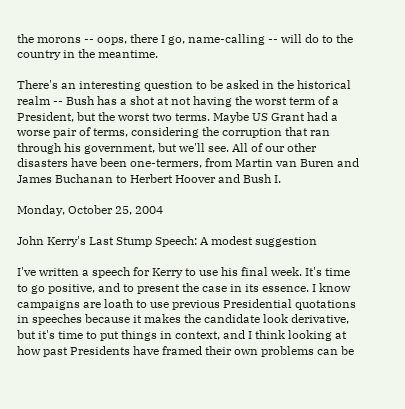the morons -- oops, there I go, name-calling -- will do to the country in the meantime.

There's an interesting question to be asked in the historical realm -- Bush has a shot at not having the worst term of a President, but the worst two terms. Maybe US Grant had a worse pair of terms, considering the corruption that ran through his government, but we'll see. All of our other disasters have been one-termers, from Martin van Buren and James Buchanan to Herbert Hoover and Bush I.

Monday, October 25, 2004

John Kerry's Last Stump Speech: A modest suggestion

I've written a speech for Kerry to use his final week. It's time to go positive, and to present the case in its essence. I know campaigns are loath to use previous Presidential quotations in speeches because it makes the candidate look derivative, but it's time to put things in context, and I think looking at how past Presidents have framed their own problems can be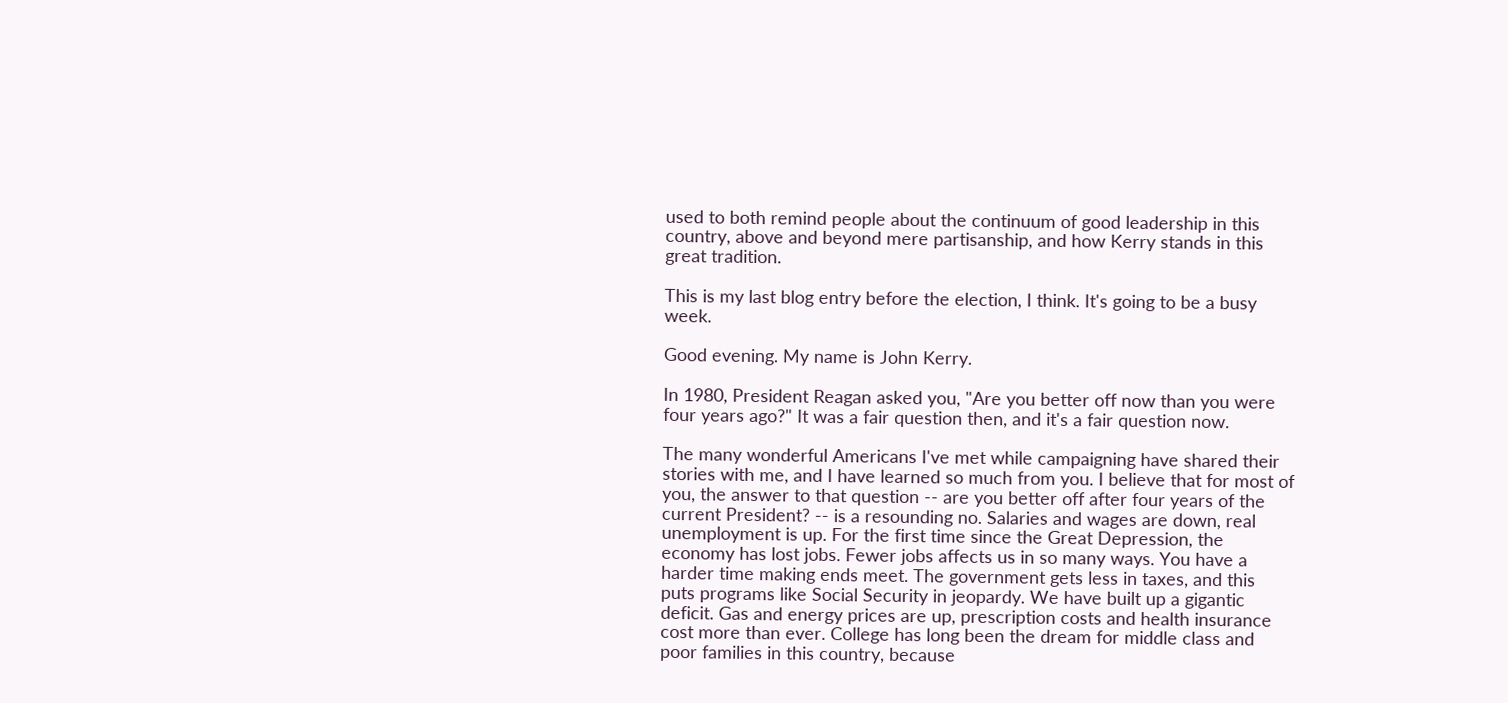used to both remind people about the continuum of good leadership in this country, above and beyond mere partisanship, and how Kerry stands in this great tradition.

This is my last blog entry before the election, I think. It's going to be a busy week.

Good evening. My name is John Kerry.

In 1980, President Reagan asked you, "Are you better off now than you were four years ago?" It was a fair question then, and it's a fair question now.

The many wonderful Americans I've met while campaigning have shared their stories with me, and I have learned so much from you. I believe that for most of you, the answer to that question -- are you better off after four years of the current President? -- is a resounding no. Salaries and wages are down, real unemployment is up. For the first time since the Great Depression, the economy has lost jobs. Fewer jobs affects us in so many ways. You have a harder time making ends meet. The government gets less in taxes, and this puts programs like Social Security in jeopardy. We have built up a gigantic deficit. Gas and energy prices are up, prescription costs and health insurance cost more than ever. College has long been the dream for middle class and poor families in this country, because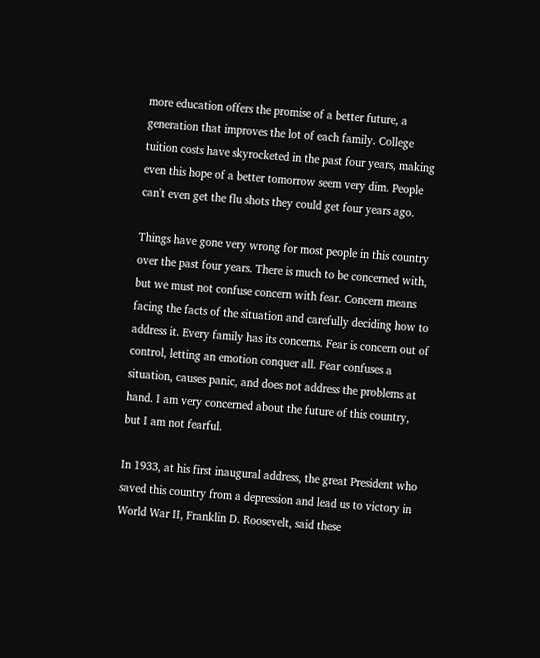more education offers the promise of a better future, a generation that improves the lot of each family. College tuition costs have skyrocketed in the past four years, making even this hope of a better tomorrow seem very dim. People can't even get the flu shots they could get four years ago.

Things have gone very wrong for most people in this country over the past four years. There is much to be concerned with, but we must not confuse concern with fear. Concern means facing the facts of the situation and carefully deciding how to address it. Every family has its concerns. Fear is concern out of control, letting an emotion conquer all. Fear confuses a situation, causes panic, and does not address the problems at hand. I am very concerned about the future of this country, but I am not fearful.

In 1933, at his first inaugural address, the great President who saved this country from a depression and lead us to victory in World War II, Franklin D. Roosevelt, said these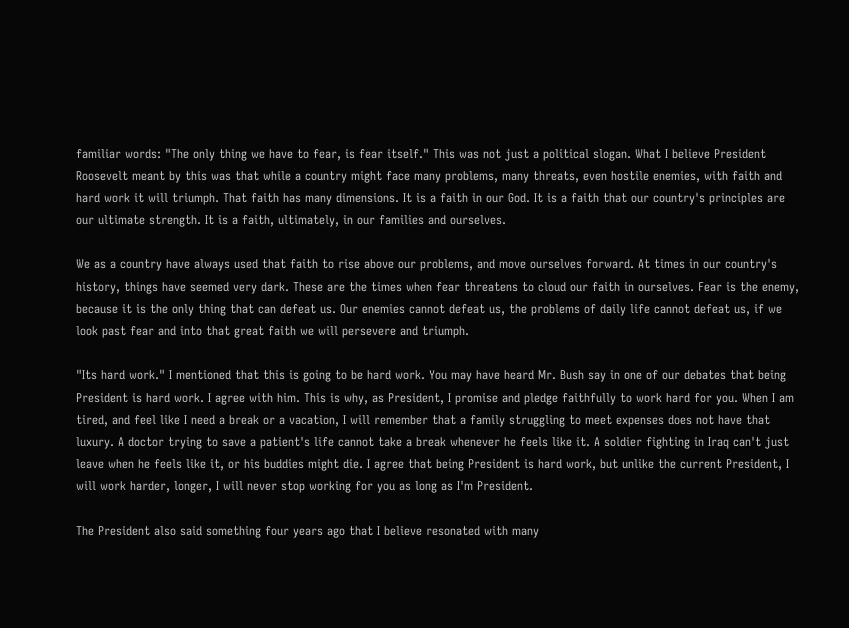familiar words: "The only thing we have to fear, is fear itself." This was not just a political slogan. What I believe President Roosevelt meant by this was that while a country might face many problems, many threats, even hostile enemies, with faith and hard work it will triumph. That faith has many dimensions. It is a faith in our God. It is a faith that our country's principles are our ultimate strength. It is a faith, ultimately, in our families and ourselves.

We as a country have always used that faith to rise above our problems, and move ourselves forward. At times in our country's history, things have seemed very dark. These are the times when fear threatens to cloud our faith in ourselves. Fear is the enemy, because it is the only thing that can defeat us. Our enemies cannot defeat us, the problems of daily life cannot defeat us, if we look past fear and into that great faith we will persevere and triumph.

"Its hard work." I mentioned that this is going to be hard work. You may have heard Mr. Bush say in one of our debates that being President is hard work. I agree with him. This is why, as President, I promise and pledge faithfully to work hard for you. When I am tired, and feel like I need a break or a vacation, I will remember that a family struggling to meet expenses does not have that luxury. A doctor trying to save a patient's life cannot take a break whenever he feels like it. A soldier fighting in Iraq can't just leave when he feels like it, or his buddies might die. I agree that being President is hard work, but unlike the current President, I will work harder, longer, I will never stop working for you as long as I'm President.

The President also said something four years ago that I believe resonated with many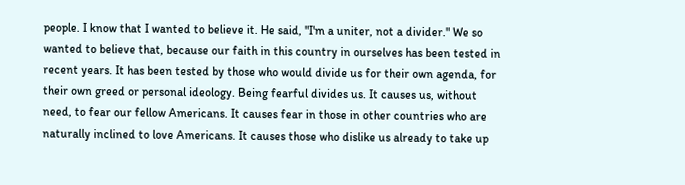people. I know that I wanted to believe it. He said, "I'm a uniter, not a divider." We so wanted to believe that, because our faith in this country in ourselves has been tested in recent years. It has been tested by those who would divide us for their own agenda, for their own greed or personal ideology. Being fearful divides us. It causes us, without need, to fear our fellow Americans. It causes fear in those in other countries who are naturally inclined to love Americans. It causes those who dislike us already to take up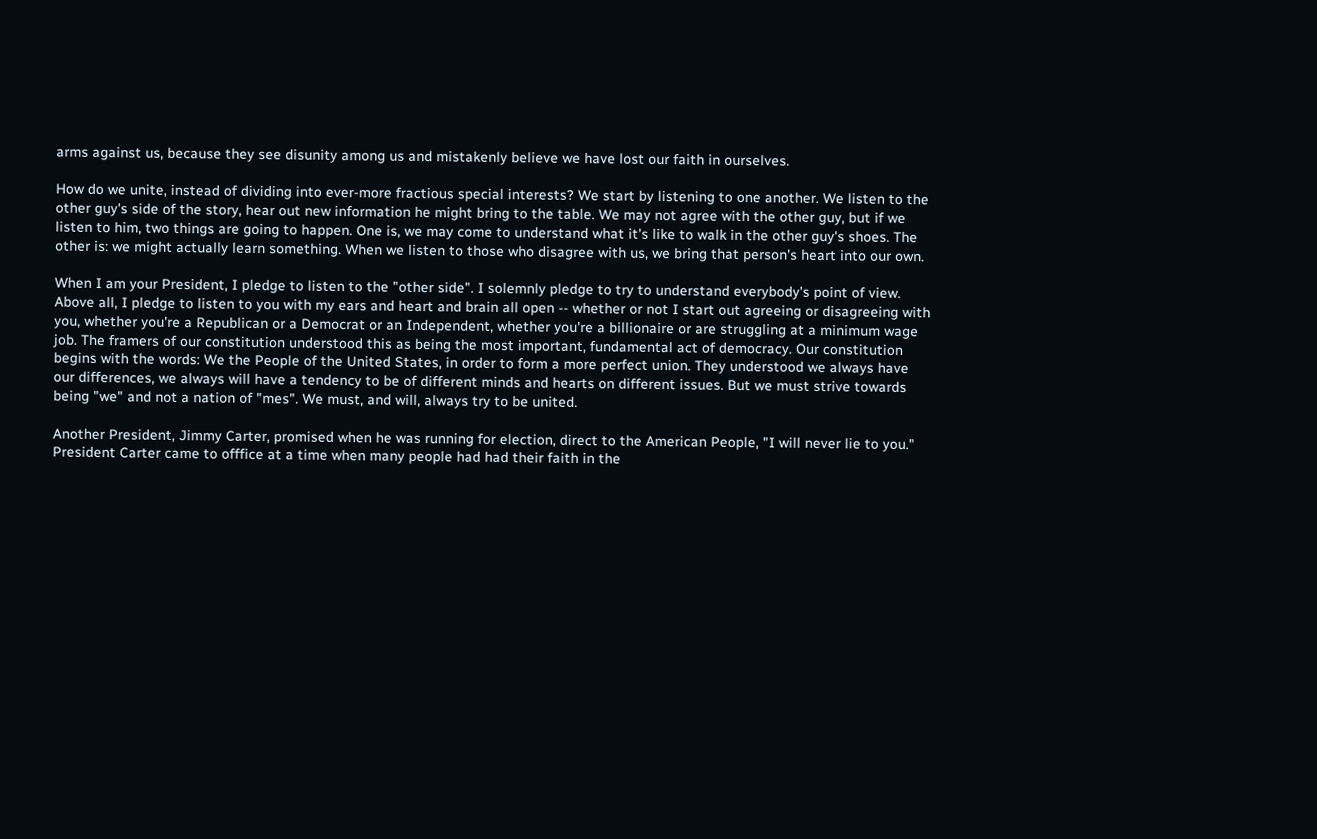arms against us, because they see disunity among us and mistakenly believe we have lost our faith in ourselves.

How do we unite, instead of dividing into ever-more fractious special interests? We start by listening to one another. We listen to the other guy's side of the story, hear out new information he might bring to the table. We may not agree with the other guy, but if we listen to him, two things are going to happen. One is, we may come to understand what it's like to walk in the other guy's shoes. The other is: we might actually learn something. When we listen to those who disagree with us, we bring that person's heart into our own.

When I am your President, I pledge to listen to the "other side". I solemnly pledge to try to understand everybody's point of view. Above all, I pledge to listen to you with my ears and heart and brain all open -- whether or not I start out agreeing or disagreeing with you, whether you're a Republican or a Democrat or an Independent, whether you're a billionaire or are struggling at a minimum wage job. The framers of our constitution understood this as being the most important, fundamental act of democracy. Our constitution begins with the words: We the People of the United States, in order to form a more perfect union. They understood we always have our differences, we always will have a tendency to be of different minds and hearts on different issues. But we must strive towards being "we" and not a nation of "mes". We must, and will, always try to be united.

Another President, Jimmy Carter, promised when he was running for election, direct to the American People, "I will never lie to you." President Carter came to offfice at a time when many people had had their faith in the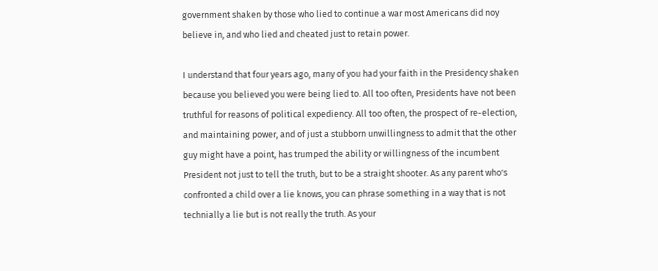government shaken by those who lied to continue a war most Americans did noy believe in, and who lied and cheated just to retain power.

I understand that four years ago, many of you had your faith in the Presidency shaken because you believed you were being lied to. All too often, Presidents have not been truthful for reasons of political expediency. All too often, the prospect of re-election, and maintaining power, and of just a stubborn unwillingness to admit that the other guy might have a point, has trumped the ability or willingness of the incumbent President not just to tell the truth, but to be a straight shooter. As any parent who's confronted a child over a lie knows, you can phrase something in a way that is not technially a lie but is not really the truth. As your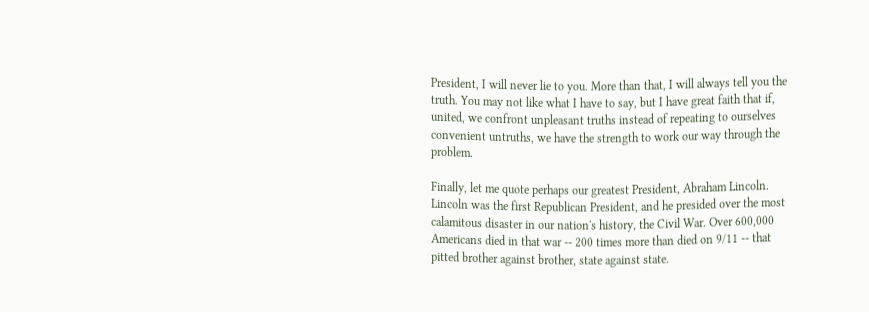President, I will never lie to you. More than that, I will always tell you the truth. You may not like what I have to say, but I have great faith that if, united, we confront unpleasant truths instead of repeating to ourselves convenient untruths, we have the strength to work our way through the problem.

Finally, let me quote perhaps our greatest President, Abraham Lincoln. Lincoln was the first Republican President, and he presided over the most calamitous disaster in our nation's history, the Civil War. Over 600,000 Americans died in that war -- 200 times more than died on 9/11 -- that pitted brother against brother, state against state.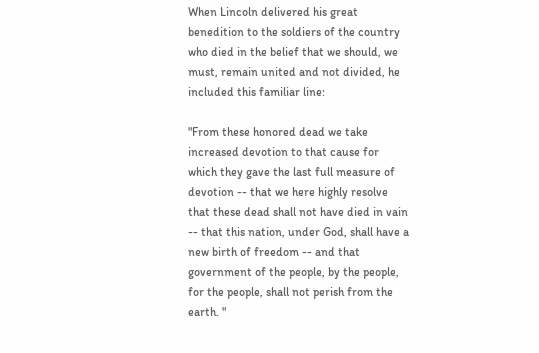When Lincoln delivered his great benedition to the soldiers of the country who died in the belief that we should, we must, remain united and not divided, he included this familiar line:

"From these honored dead we take increased devotion to that cause for which they gave the last full measure of devotion -- that we here highly resolve that these dead shall not have died in vain -- that this nation, under God, shall have a new birth of freedom -- and that government of the people, by the people, for the people, shall not perish from the earth. "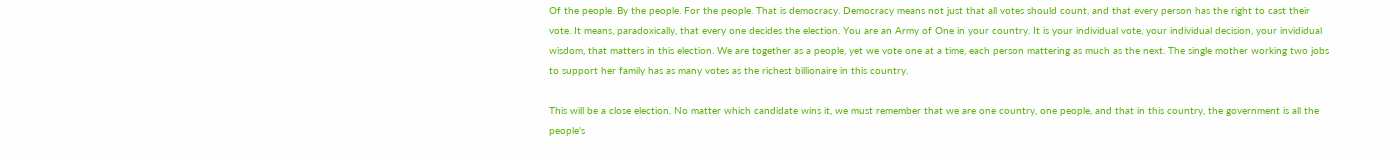Of the people. By the people. For the people. That is democracy. Democracy means not just that all votes should count, and that every person has the right to cast their vote. It means, paradoxically, that every one decides the election. You are an Army of One in your country. It is your individual vote, your individual decision, your invididual wisdom, that matters in this election. We are together as a people, yet we vote one at a time, each person mattering as much as the next. The single mother working two jobs to support her family has as many votes as the richest billionaire in this country.

This will be a close election. No matter which candidate wins it, we must remember that we are one country, one people, and that in this country, the government is all the people's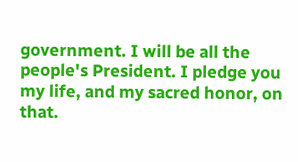government. I will be all the people's President. I pledge you my life, and my sacred honor, on that.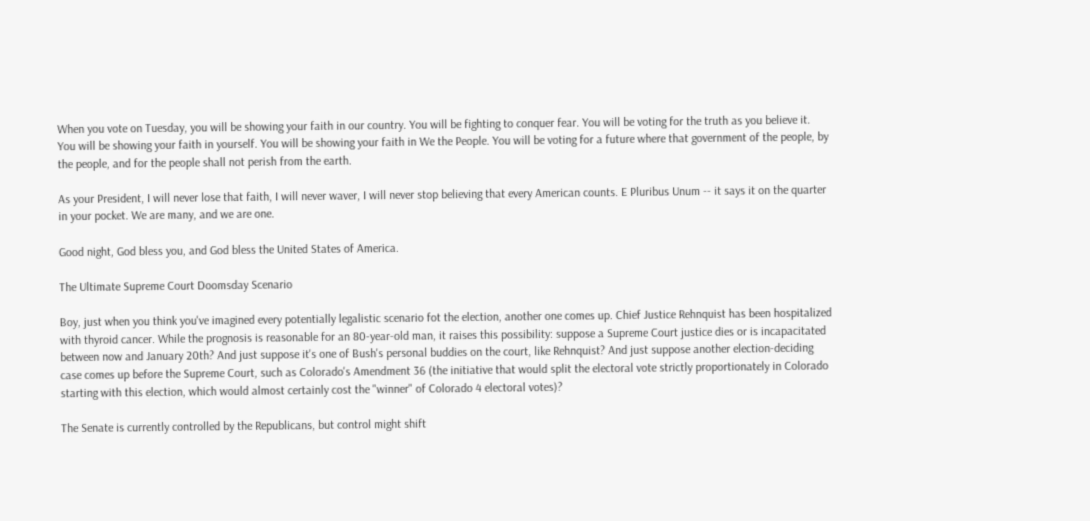When you vote on Tuesday, you will be showing your faith in our country. You will be fighting to conquer fear. You will be voting for the truth as you believe it. You will be showing your faith in yourself. You will be showing your faith in We the People. You will be voting for a future where that government of the people, by the people, and for the people shall not perish from the earth.

As your President, I will never lose that faith, I will never waver, I will never stop believing that every American counts. E Pluribus Unum -- it says it on the quarter in your pocket. We are many, and we are one.

Good night, God bless you, and God bless the United States of America.

The Ultimate Supreme Court Doomsday Scenario

Boy, just when you think you've imagined every potentially legalistic scenario fot the election, another one comes up. Chief Justice Rehnquist has been hospitalized with thyroid cancer. While the prognosis is reasonable for an 80-year-old man, it raises this possibility: suppose a Supreme Court justice dies or is incapacitated between now and January 20th? And just suppose it's one of Bush's personal buddies on the court, like Rehnquist? And just suppose another election-deciding case comes up before the Supreme Court, such as Colorado's Amendment 36 (the initiative that would split the electoral vote strictly proportionately in Colorado starting with this election, which would almost certainly cost the "winner" of Colorado 4 electoral votes)?

The Senate is currently controlled by the Republicans, but control might shift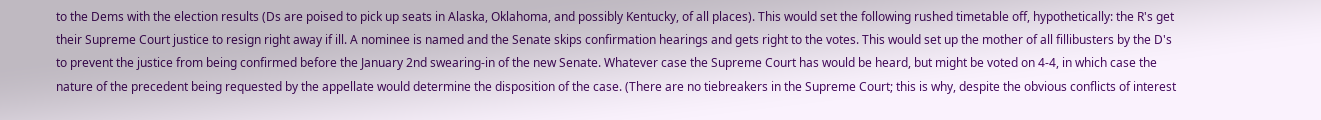to the Dems with the election results (Ds are poised to pick up seats in Alaska, Oklahoma, and possibly Kentucky, of all places). This would set the following rushed timetable off, hypothetically: the R's get their Supreme Court justice to resign right away if ill. A nominee is named and the Senate skips confirmation hearings and gets right to the votes. This would set up the mother of all fillibusters by the D's to prevent the justice from being confirmed before the January 2nd swearing-in of the new Senate. Whatever case the Supreme Court has would be heard, but might be voted on 4-4, in which case the nature of the precedent being requested by the appellate would determine the disposition of the case. (There are no tiebreakers in the Supreme Court; this is why, despite the obvious conflicts of interest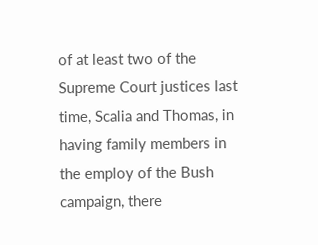of at least two of the Supreme Court justices last time, Scalia and Thomas, in having family members in the employ of the Bush campaign, there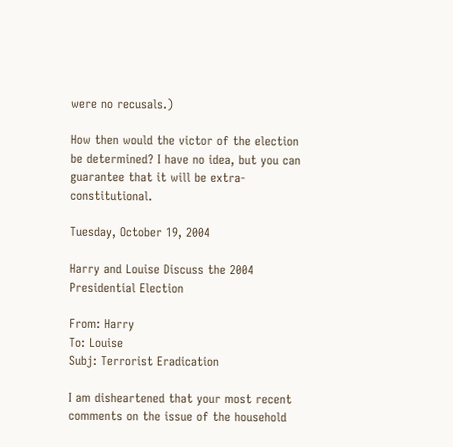were no recusals.)

How then would the victor of the election be determined? I have no idea, but you can guarantee that it will be extra-constitutional.

Tuesday, October 19, 2004

Harry and Louise Discuss the 2004 Presidential Election

From: Harry
To: Louise
Subj: Terrorist Eradication

I am disheartened that your most recent comments on the issue of the household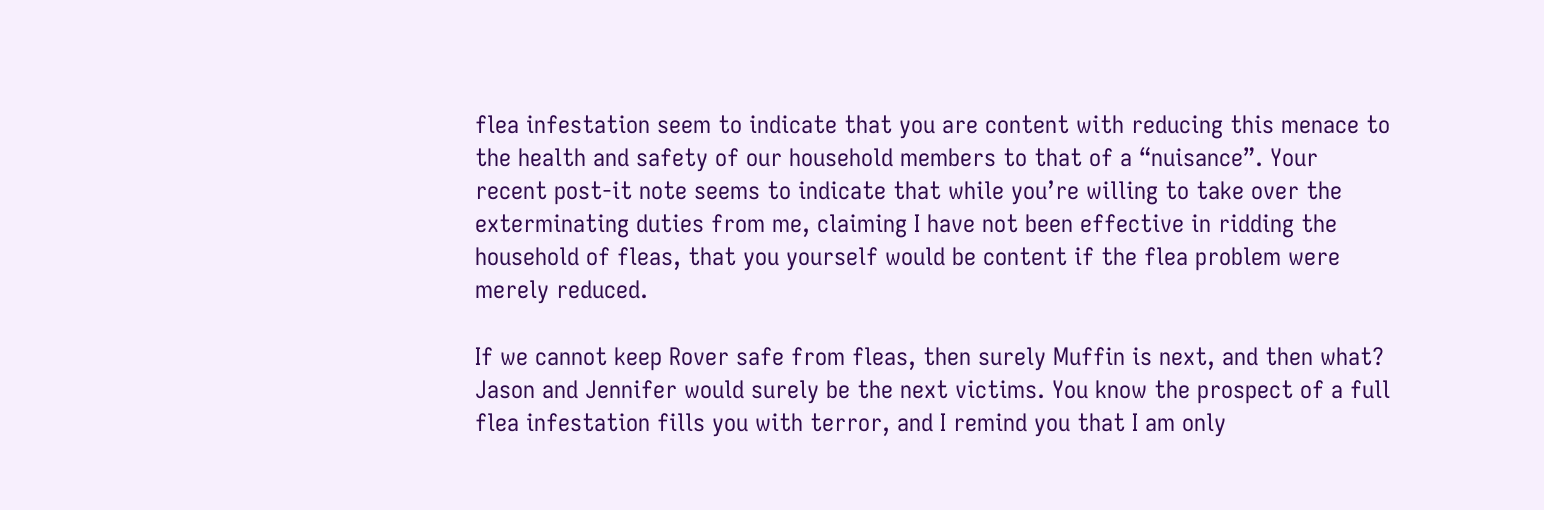flea infestation seem to indicate that you are content with reducing this menace to the health and safety of our household members to that of a “nuisance”. Your recent post-it note seems to indicate that while you’re willing to take over the exterminating duties from me, claiming I have not been effective in ridding the household of fleas, that you yourself would be content if the flea problem were merely reduced.

If we cannot keep Rover safe from fleas, then surely Muffin is next, and then what? Jason and Jennifer would surely be the next victims. You know the prospect of a full flea infestation fills you with terror, and I remind you that I am only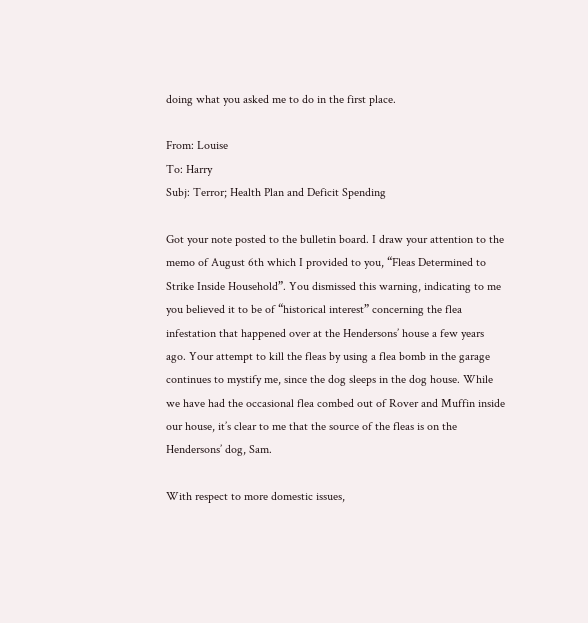doing what you asked me to do in the first place.

From: Louise
To: Harry
Subj: Terror; Health Plan and Deficit Spending

Got your note posted to the bulletin board. I draw your attention to the memo of August 6th which I provided to you, “Fleas Determined to Strike Inside Household”. You dismissed this warning, indicating to me you believed it to be of “historical interest” concerning the flea infestation that happened over at the Hendersons’ house a few years ago. Your attempt to kill the fleas by using a flea bomb in the garage continues to mystify me, since the dog sleeps in the dog house. While we have had the occasional flea combed out of Rover and Muffin inside our house, it’s clear to me that the source of the fleas is on the Hendersons’ dog, Sam.

With respect to more domestic issues,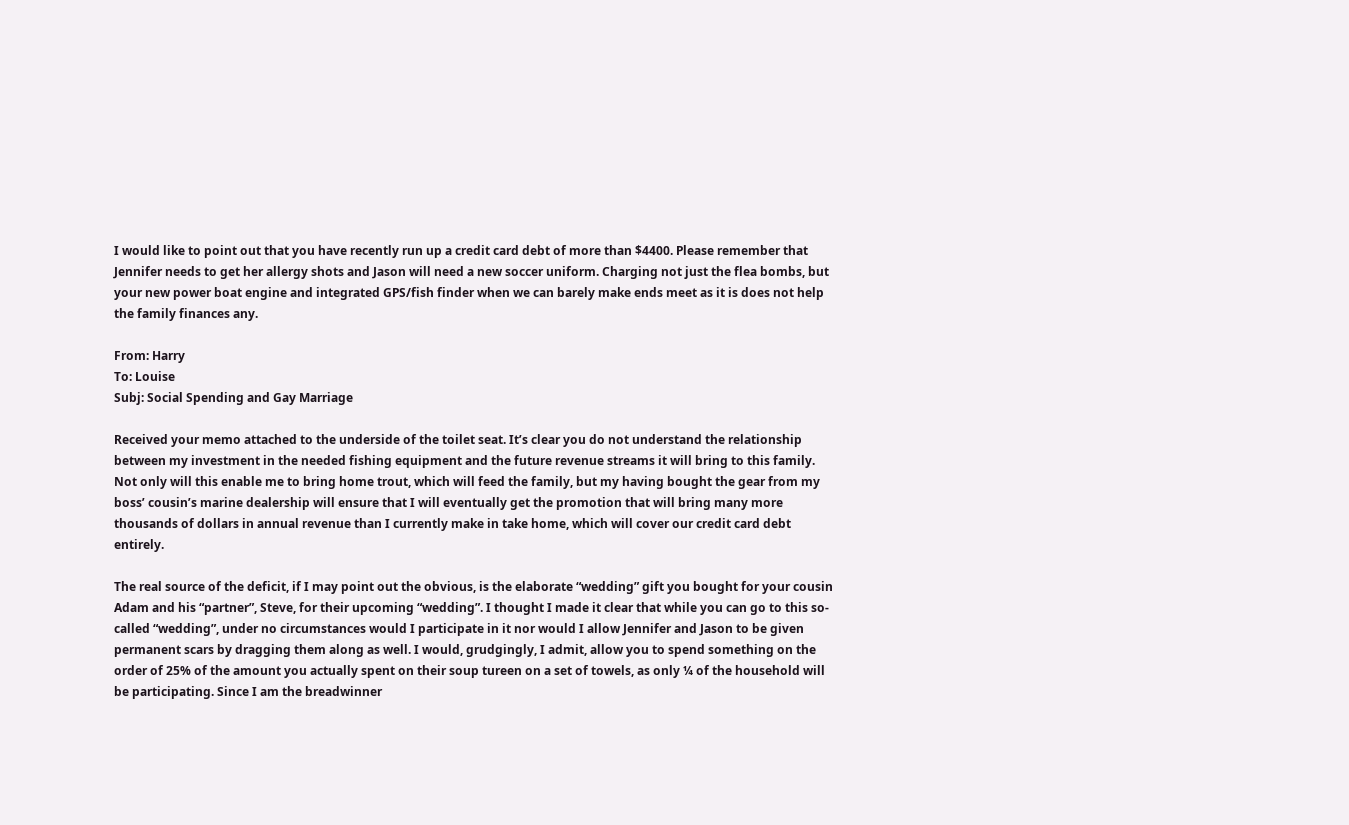I would like to point out that you have recently run up a credit card debt of more than $4400. Please remember that Jennifer needs to get her allergy shots and Jason will need a new soccer uniform. Charging not just the flea bombs, but your new power boat engine and integrated GPS/fish finder when we can barely make ends meet as it is does not help the family finances any.

From: Harry
To: Louise
Subj: Social Spending and Gay Marriage

Received your memo attached to the underside of the toilet seat. It’s clear you do not understand the relationship between my investment in the needed fishing equipment and the future revenue streams it will bring to this family. Not only will this enable me to bring home trout, which will feed the family, but my having bought the gear from my boss’ cousin’s marine dealership will ensure that I will eventually get the promotion that will bring many more thousands of dollars in annual revenue than I currently make in take home, which will cover our credit card debt entirely.

The real source of the deficit, if I may point out the obvious, is the elaborate “wedding” gift you bought for your cousin Adam and his “partner”, Steve, for their upcoming “wedding”. I thought I made it clear that while you can go to this so-called “wedding”, under no circumstances would I participate in it nor would I allow Jennifer and Jason to be given permanent scars by dragging them along as well. I would, grudgingly, I admit, allow you to spend something on the order of 25% of the amount you actually spent on their soup tureen on a set of towels, as only ¼ of the household will be participating. Since I am the breadwinner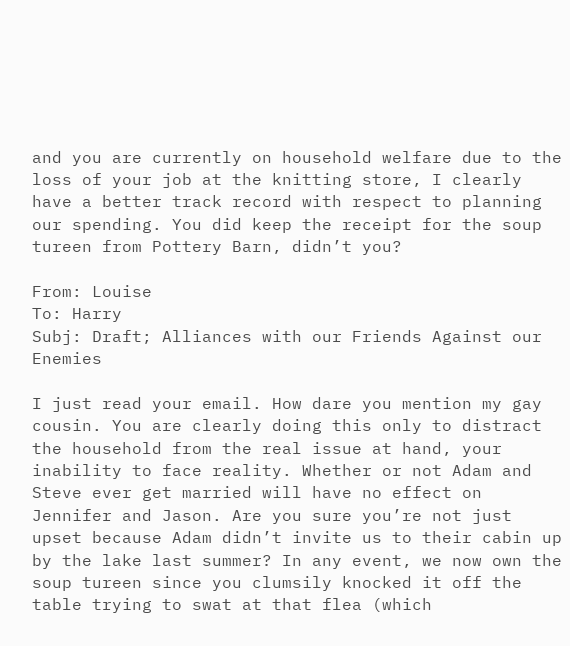and you are currently on household welfare due to the loss of your job at the knitting store, I clearly have a better track record with respect to planning our spending. You did keep the receipt for the soup tureen from Pottery Barn, didn’t you?

From: Louise
To: Harry
Subj: Draft; Alliances with our Friends Against our Enemies

I just read your email. How dare you mention my gay cousin. You are clearly doing this only to distract the household from the real issue at hand, your inability to face reality. Whether or not Adam and Steve ever get married will have no effect on Jennifer and Jason. Are you sure you’re not just upset because Adam didn’t invite us to their cabin up by the lake last summer? In any event, we now own the soup tureen since you clumsily knocked it off the table trying to swat at that flea (which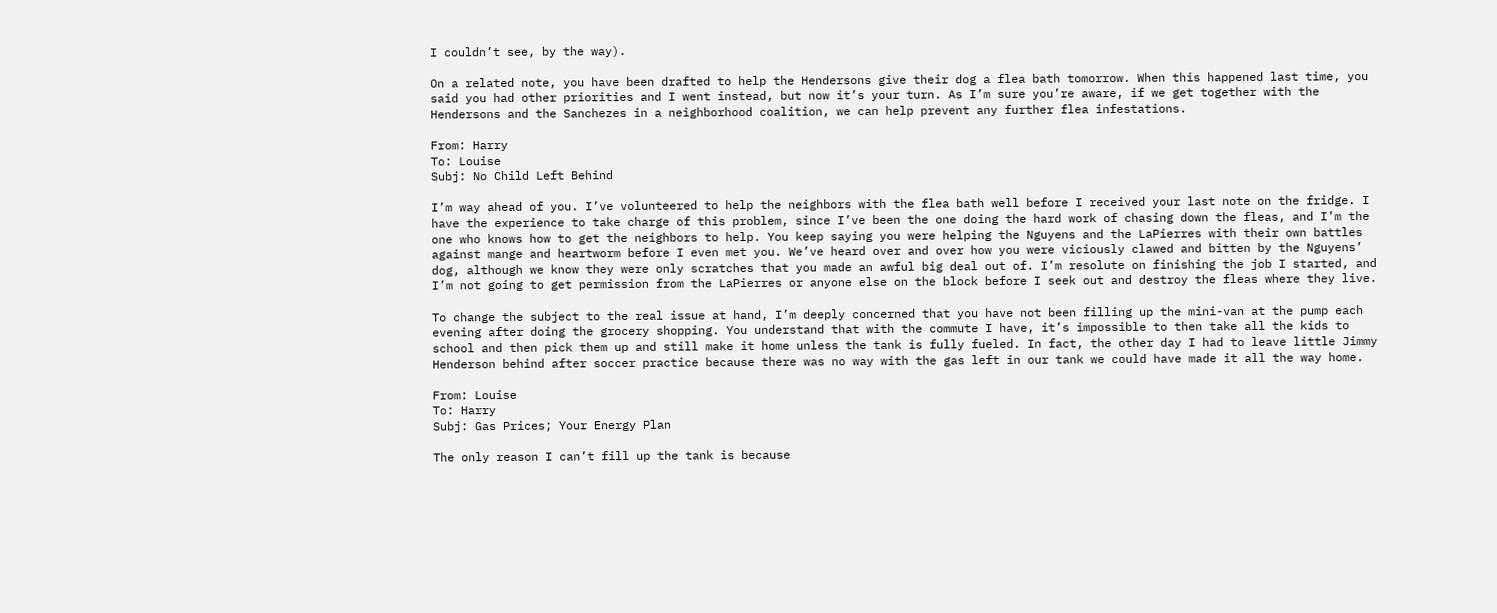I couldn’t see, by the way).

On a related note, you have been drafted to help the Hendersons give their dog a flea bath tomorrow. When this happened last time, you said you had other priorities and I went instead, but now it’s your turn. As I’m sure you’re aware, if we get together with the Hendersons and the Sanchezes in a neighborhood coalition, we can help prevent any further flea infestations.

From: Harry
To: Louise
Subj: No Child Left Behind

I’m way ahead of you. I’ve volunteered to help the neighbors with the flea bath well before I received your last note on the fridge. I have the experience to take charge of this problem, since I’ve been the one doing the hard work of chasing down the fleas, and I’m the one who knows how to get the neighbors to help. You keep saying you were helping the Nguyens and the LaPierres with their own battles against mange and heartworm before I even met you. We’ve heard over and over how you were viciously clawed and bitten by the Nguyens’ dog, although we know they were only scratches that you made an awful big deal out of. I’m resolute on finishing the job I started, and I’m not going to get permission from the LaPierres or anyone else on the block before I seek out and destroy the fleas where they live.

To change the subject to the real issue at hand, I’m deeply concerned that you have not been filling up the mini-van at the pump each evening after doing the grocery shopping. You understand that with the commute I have, it’s impossible to then take all the kids to school and then pick them up and still make it home unless the tank is fully fueled. In fact, the other day I had to leave little Jimmy Henderson behind after soccer practice because there was no way with the gas left in our tank we could have made it all the way home.

From: Louise
To: Harry
Subj: Gas Prices; Your Energy Plan

The only reason I can’t fill up the tank is because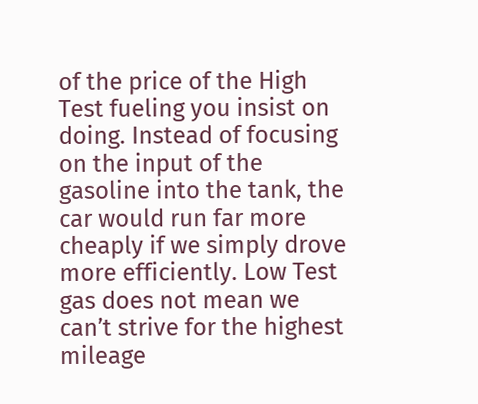of the price of the High Test fueling you insist on doing. Instead of focusing on the input of the gasoline into the tank, the car would run far more cheaply if we simply drove more efficiently. Low Test gas does not mean we can’t strive for the highest mileage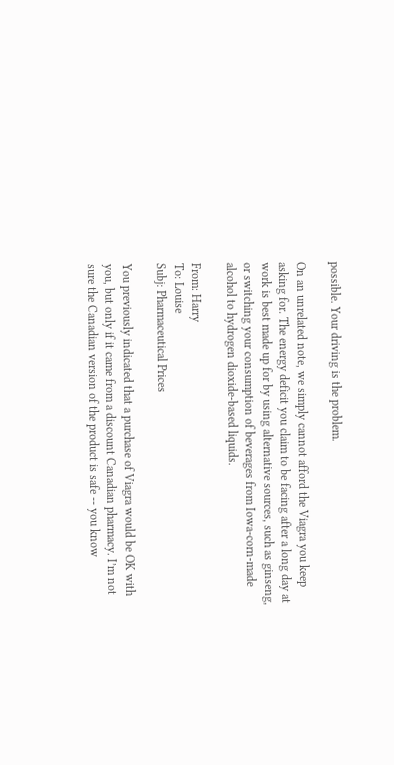possible. Your driving is the problem.

On an unrelated note, we simply cannot afford the Viagra you keep asking for. The energy deficit you claim to be facing after a long day at work is best made up for by using alternative sources, such as ginseng, or switching your consumption of beverages from Iowa-corn-made alcohol to hydrogen dioxide-based liquids.

From: Harry
To: Louise
Subj: Pharmaceutical Prices

You previously indicated that a purchase of Viagra would be OK with you, but only if it came from a discount Canadian pharmacy. I’m not sure the Canadian version of the product is safe -- you know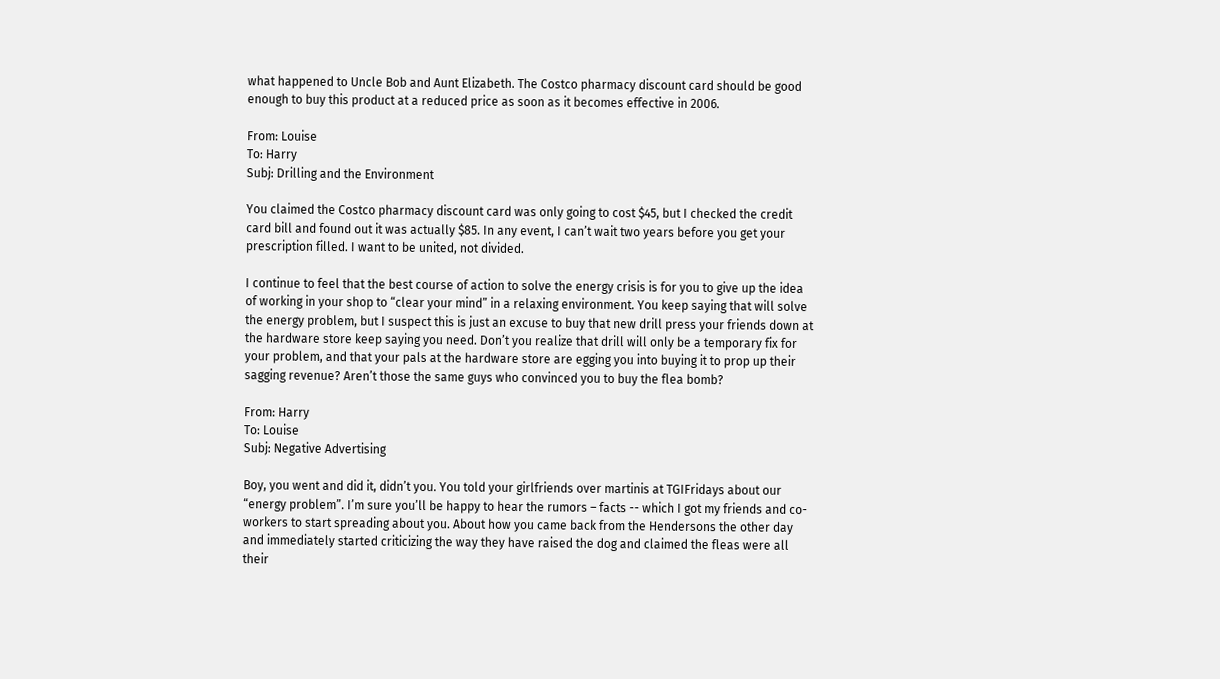what happened to Uncle Bob and Aunt Elizabeth. The Costco pharmacy discount card should be good enough to buy this product at a reduced price as soon as it becomes effective in 2006.

From: Louise
To: Harry
Subj: Drilling and the Environment

You claimed the Costco pharmacy discount card was only going to cost $45, but I checked the credit card bill and found out it was actually $85. In any event, I can’t wait two years before you get your prescription filled. I want to be united, not divided.

I continue to feel that the best course of action to solve the energy crisis is for you to give up the idea of working in your shop to “clear your mind” in a relaxing environment. You keep saying that will solve the energy problem, but I suspect this is just an excuse to buy that new drill press your friends down at the hardware store keep saying you need. Don’t you realize that drill will only be a temporary fix for your problem, and that your pals at the hardware store are egging you into buying it to prop up their sagging revenue? Aren’t those the same guys who convinced you to buy the flea bomb?

From: Harry
To: Louise
Subj: Negative Advertising

Boy, you went and did it, didn’t you. You told your girlfriends over martinis at TGIFridays about our “energy problem”. I’m sure you’ll be happy to hear the rumors – facts -- which I got my friends and co-workers to start spreading about you. About how you came back from the Hendersons the other day and immediately started criticizing the way they have raised the dog and claimed the fleas were all their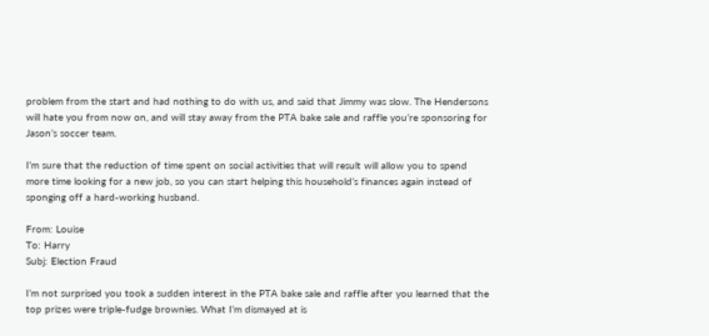problem from the start and had nothing to do with us, and said that Jimmy was slow. The Hendersons will hate you from now on, and will stay away from the PTA bake sale and raffle you’re sponsoring for Jason’s soccer team.

I’m sure that the reduction of time spent on social activities that will result will allow you to spend more time looking for a new job, so you can start helping this household’s finances again instead of sponging off a hard-working husband.

From: Louise
To: Harry
Subj: Election Fraud

I’m not surprised you took a sudden interest in the PTA bake sale and raffle after you learned that the top prizes were triple-fudge brownies. What I’m dismayed at is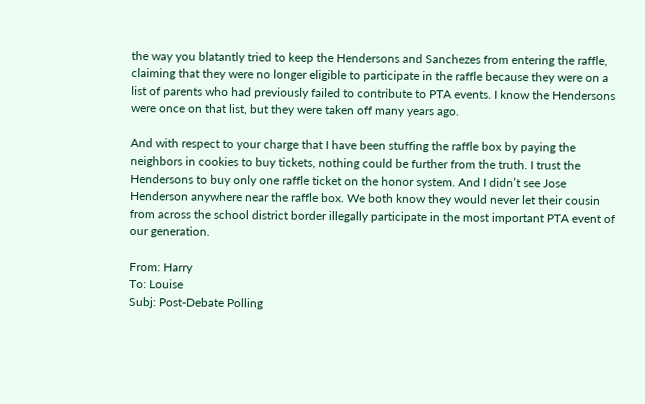the way you blatantly tried to keep the Hendersons and Sanchezes from entering the raffle, claiming that they were no longer eligible to participate in the raffle because they were on a list of parents who had previously failed to contribute to PTA events. I know the Hendersons were once on that list, but they were taken off many years ago.

And with respect to your charge that I have been stuffing the raffle box by paying the neighbors in cookies to buy tickets, nothing could be further from the truth. I trust the Hendersons to buy only one raffle ticket on the honor system. And I didn’t see Jose Henderson anywhere near the raffle box. We both know they would never let their cousin from across the school district border illegally participate in the most important PTA event of our generation.

From: Harry
To: Louise
Subj: Post-Debate Polling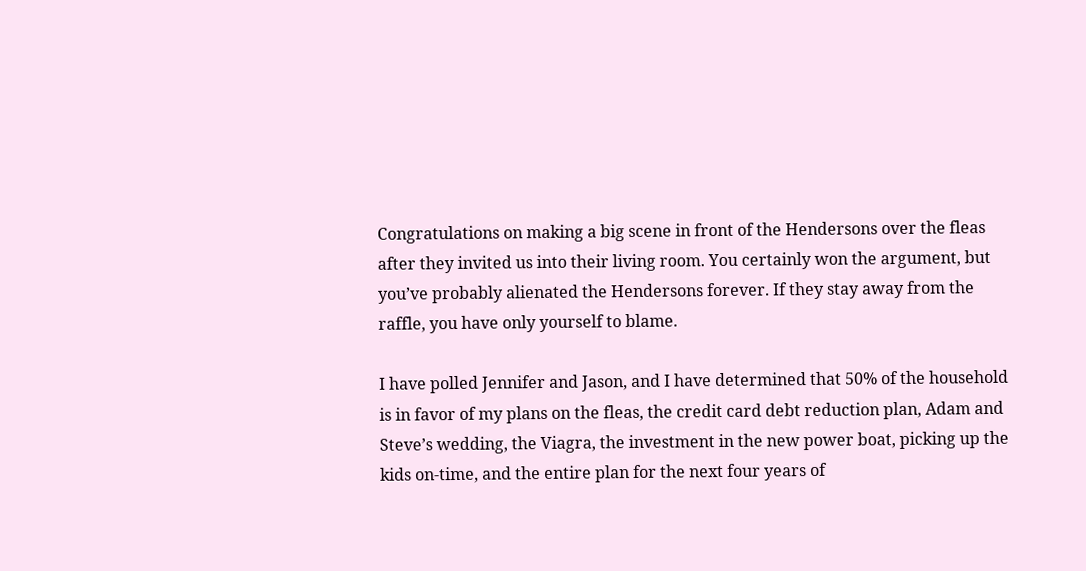Congratulations on making a big scene in front of the Hendersons over the fleas after they invited us into their living room. You certainly won the argument, but you’ve probably alienated the Hendersons forever. If they stay away from the raffle, you have only yourself to blame.

I have polled Jennifer and Jason, and I have determined that 50% of the household is in favor of my plans on the fleas, the credit card debt reduction plan, Adam and Steve’s wedding, the Viagra, the investment in the new power boat, picking up the kids on-time, and the entire plan for the next four years of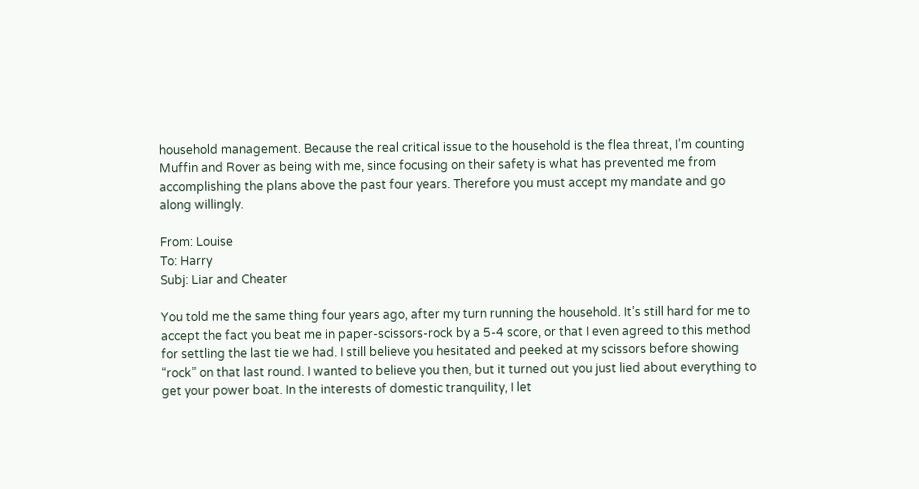household management. Because the real critical issue to the household is the flea threat, I’m counting Muffin and Rover as being with me, since focusing on their safety is what has prevented me from accomplishing the plans above the past four years. Therefore you must accept my mandate and go along willingly.

From: Louise
To: Harry
Subj: Liar and Cheater

You told me the same thing four years ago, after my turn running the household. It’s still hard for me to accept the fact you beat me in paper-scissors-rock by a 5-4 score, or that I even agreed to this method for settling the last tie we had. I still believe you hesitated and peeked at my scissors before showing “rock” on that last round. I wanted to believe you then, but it turned out you just lied about everything to get your power boat. In the interests of domestic tranquility, I let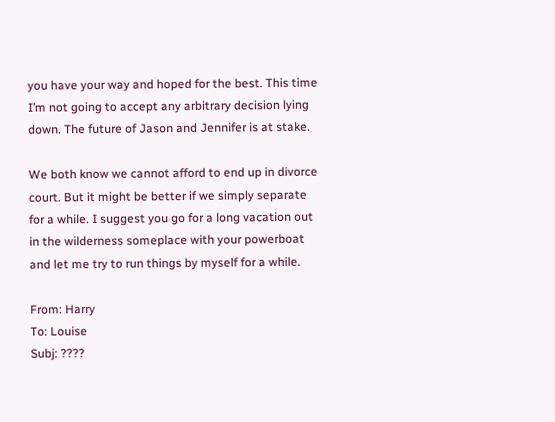you have your way and hoped for the best. This time I’m not going to accept any arbitrary decision lying down. The future of Jason and Jennifer is at stake.

We both know we cannot afford to end up in divorce court. But it might be better if we simply separate for a while. I suggest you go for a long vacation out in the wilderness someplace with your powerboat and let me try to run things by myself for a while.

From: Harry
To: Louise
Subj: ????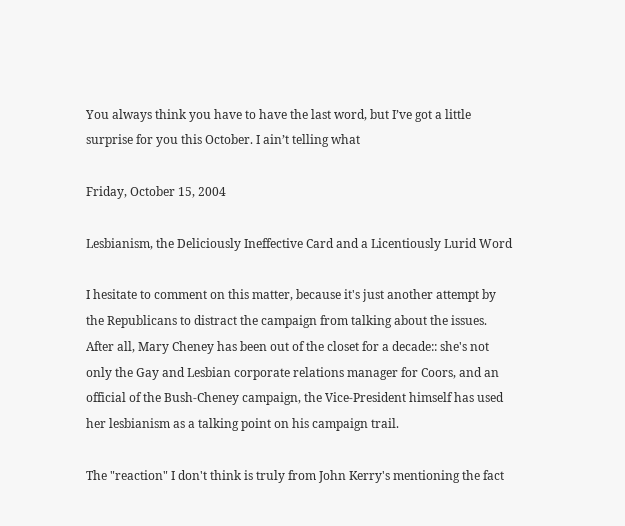You always think you have to have the last word, but I’ve got a little surprise for you this October. I ain’t telling what

Friday, October 15, 2004

Lesbianism, the Deliciously Ineffective Card and a Licentiously Lurid Word

I hesitate to comment on this matter, because it's just another attempt by the Republicans to distract the campaign from talking about the issues. After all, Mary Cheney has been out of the closet for a decade:: she's not only the Gay and Lesbian corporate relations manager for Coors, and an official of the Bush-Cheney campaign, the Vice-President himself has used her lesbianism as a talking point on his campaign trail.

The "reaction" I don't think is truly from John Kerry's mentioning the fact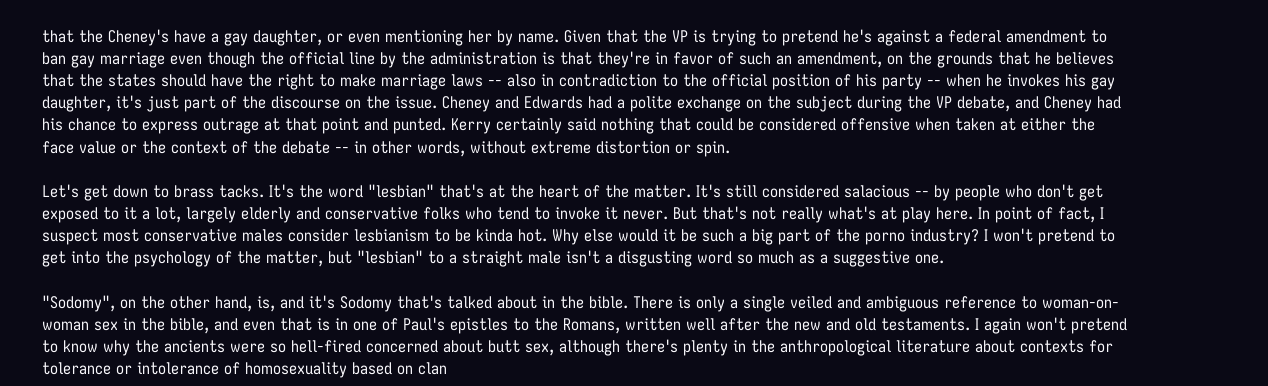that the Cheney's have a gay daughter, or even mentioning her by name. Given that the VP is trying to pretend he's against a federal amendment to ban gay marriage even though the official line by the administration is that they're in favor of such an amendment, on the grounds that he believes that the states should have the right to make marriage laws -- also in contradiction to the official position of his party -- when he invokes his gay daughter, it's just part of the discourse on the issue. Cheney and Edwards had a polite exchange on the subject during the VP debate, and Cheney had his chance to express outrage at that point and punted. Kerry certainly said nothing that could be considered offensive when taken at either the face value or the context of the debate -- in other words, without extreme distortion or spin.

Let's get down to brass tacks. It's the word "lesbian" that's at the heart of the matter. It's still considered salacious -- by people who don't get exposed to it a lot, largely elderly and conservative folks who tend to invoke it never. But that's not really what's at play here. In point of fact, I suspect most conservative males consider lesbianism to be kinda hot. Why else would it be such a big part of the porno industry? I won't pretend to get into the psychology of the matter, but "lesbian" to a straight male isn't a disgusting word so much as a suggestive one.

"Sodomy", on the other hand, is, and it's Sodomy that's talked about in the bible. There is only a single veiled and ambiguous reference to woman-on-woman sex in the bible, and even that is in one of Paul's epistles to the Romans, written well after the new and old testaments. I again won't pretend to know why the ancients were so hell-fired concerned about butt sex, although there's plenty in the anthropological literature about contexts for tolerance or intolerance of homosexuality based on clan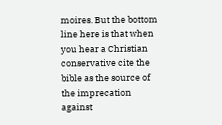moires. But the bottom line here is that when you hear a Christian conservative cite the bible as the source of the imprecation against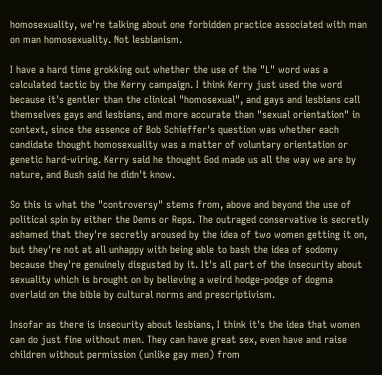homosexuality, we're talking about one forbidden practice associated with man on man homosexuality. Not lesbianism.

I have a hard time grokking out whether the use of the "L" word was a calculated tactic by the Kerry campaign. I think Kerry just used the word because it's gentler than the clinical "homosexual", and gays and lesbians call themselves gays and lesbians, and more accurate than "sexual orientation" in context, since the essence of Bob Schieffer's question was whether each candidate thought homosexuality was a matter of voluntary orientation or genetic hard-wiring. Kerry said he thought God made us all the way we are by nature, and Bush said he didn't know.

So this is what the "controversy" stems from, above and beyond the use of political spin by either the Dems or Reps. The outraged conservative is secretly ashamed that they're secretly aroused by the idea of two women getting it on, but they're not at all unhappy with being able to bash the idea of sodomy because they're genuinely disgusted by it. It's all part of the insecurity about sexuality which is brought on by believing a weird hodge-podge of dogma overlaid on the bible by cultural norms and prescriptivism.

Insofar as there is insecurity about lesbians, I think it's the idea that women can do just fine without men. They can have great sex, even have and raise children without permission (unlike gay men) from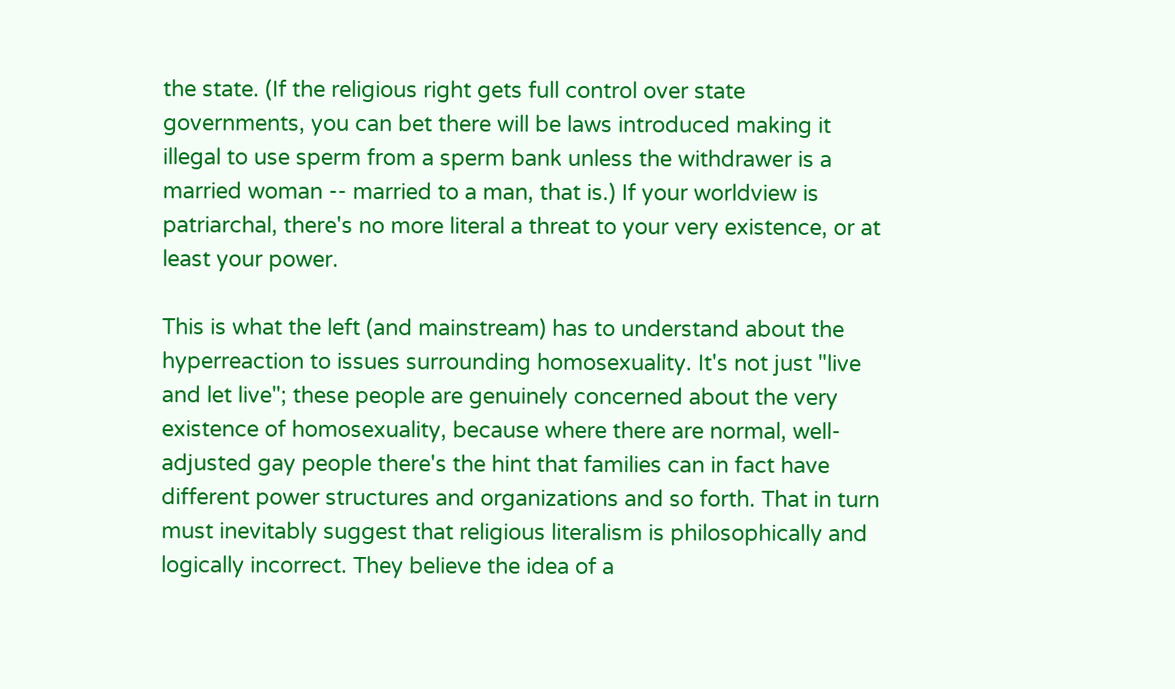the state. (If the religious right gets full control over state governments, you can bet there will be laws introduced making it illegal to use sperm from a sperm bank unless the withdrawer is a married woman -- married to a man, that is.) If your worldview is patriarchal, there's no more literal a threat to your very existence, or at least your power.

This is what the left (and mainstream) has to understand about the hyperreaction to issues surrounding homosexuality. It's not just "live and let live"; these people are genuinely concerned about the very existence of homosexuality, because where there are normal, well-adjusted gay people there's the hint that families can in fact have different power structures and organizations and so forth. That in turn must inevitably suggest that religious literalism is philosophically and logically incorrect. They believe the idea of a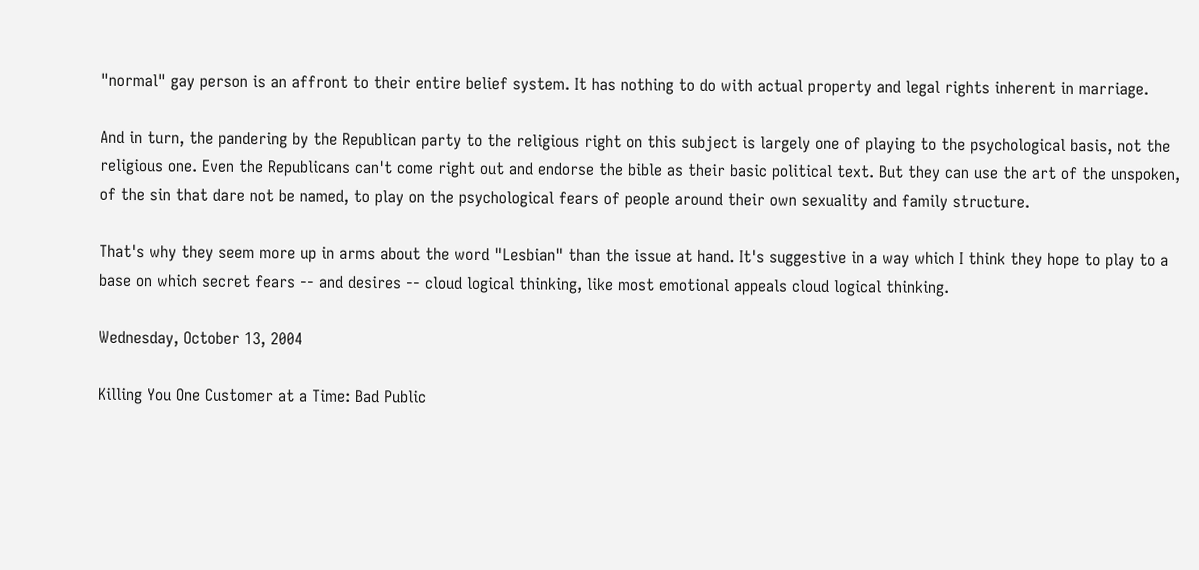"normal" gay person is an affront to their entire belief system. It has nothing to do with actual property and legal rights inherent in marriage.

And in turn, the pandering by the Republican party to the religious right on this subject is largely one of playing to the psychological basis, not the religious one. Even the Republicans can't come right out and endorse the bible as their basic political text. But they can use the art of the unspoken, of the sin that dare not be named, to play on the psychological fears of people around their own sexuality and family structure.

That's why they seem more up in arms about the word "Lesbian" than the issue at hand. It's suggestive in a way which I think they hope to play to a base on which secret fears -- and desires -- cloud logical thinking, like most emotional appeals cloud logical thinking.

Wednesday, October 13, 2004

Killing You One Customer at a Time: Bad Public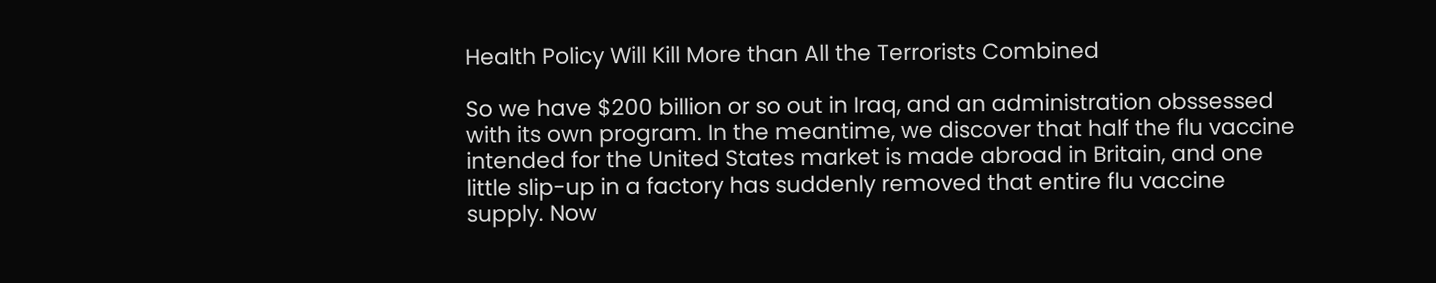Health Policy Will Kill More than All the Terrorists Combined

So we have $200 billion or so out in Iraq, and an administration obssessed with its own program. In the meantime, we discover that half the flu vaccine intended for the United States market is made abroad in Britain, and one little slip-up in a factory has suddenly removed that entire flu vaccine supply. Now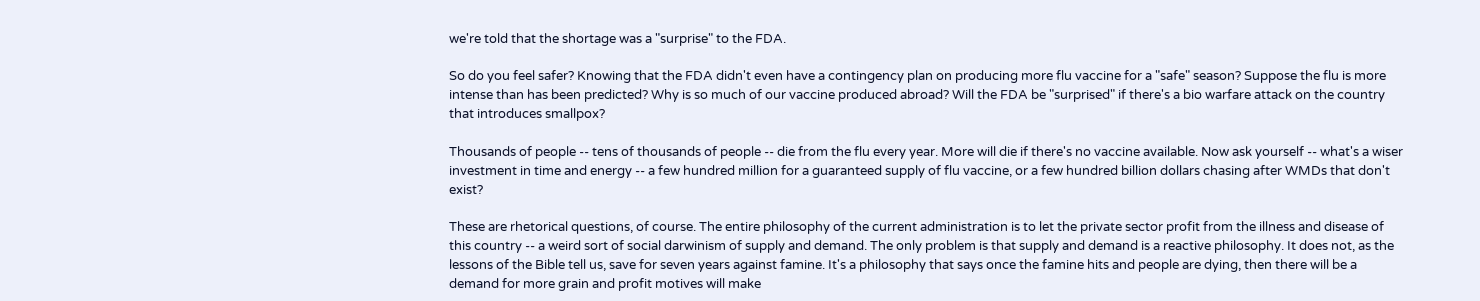we're told that the shortage was a "surprise" to the FDA.

So do you feel safer? Knowing that the FDA didn't even have a contingency plan on producing more flu vaccine for a "safe" season? Suppose the flu is more intense than has been predicted? Why is so much of our vaccine produced abroad? Will the FDA be "surprised" if there's a bio warfare attack on the country that introduces smallpox?

Thousands of people -- tens of thousands of people -- die from the flu every year. More will die if there's no vaccine available. Now ask yourself -- what's a wiser investment in time and energy -- a few hundred million for a guaranteed supply of flu vaccine, or a few hundred billion dollars chasing after WMDs that don't exist?

These are rhetorical questions, of course. The entire philosophy of the current administration is to let the private sector profit from the illness and disease of this country -- a weird sort of social darwinism of supply and demand. The only problem is that supply and demand is a reactive philosophy. It does not, as the lessons of the Bible tell us, save for seven years against famine. It's a philosophy that says once the famine hits and people are dying, then there will be a demand for more grain and profit motives will make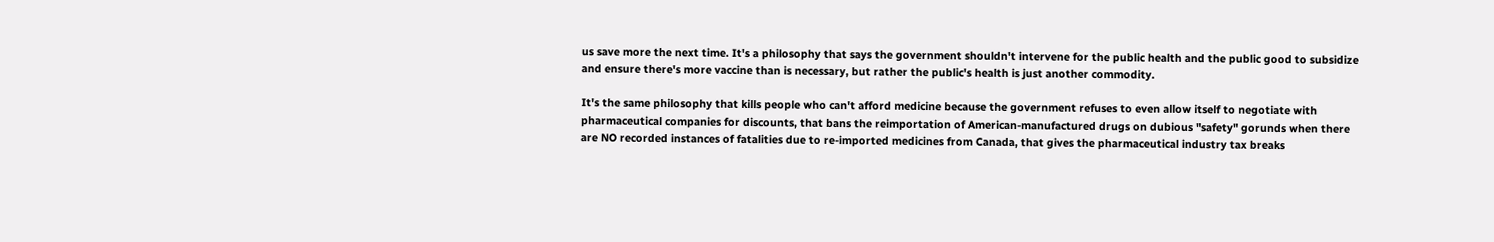us save more the next time. It's a philosophy that says the government shouldn't intervene for the public health and the public good to subsidize and ensure there's more vaccine than is necessary, but rather the public's health is just another commodity.

It's the same philosophy that kills people who can't afford medicine because the government refuses to even allow itself to negotiate with pharmaceutical companies for discounts, that bans the reimportation of American-manufactured drugs on dubious "safety" gorunds when there are NO recorded instances of fatalities due to re-imported medicines from Canada, that gives the pharmaceutical industry tax breaks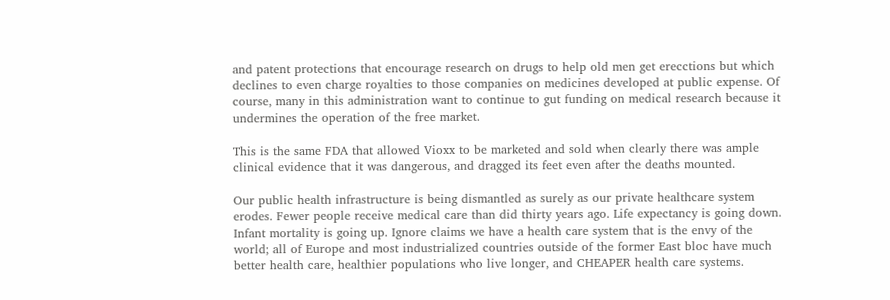and patent protections that encourage research on drugs to help old men get erecctions but which declines to even charge royalties to those companies on medicines developed at public expense. Of course, many in this administration want to continue to gut funding on medical research because it undermines the operation of the free market.

This is the same FDA that allowed Vioxx to be marketed and sold when clearly there was ample clinical evidence that it was dangerous, and dragged its feet even after the deaths mounted.

Our public health infrastructure is being dismantled as surely as our private healthcare system erodes. Fewer people receive medical care than did thirty years ago. Life expectancy is going down. Infant mortality is going up. Ignore claims we have a health care system that is the envy of the world; all of Europe and most industrialized countries outside of the former East bloc have much better health care, healthier populations who live longer, and CHEAPER health care systems.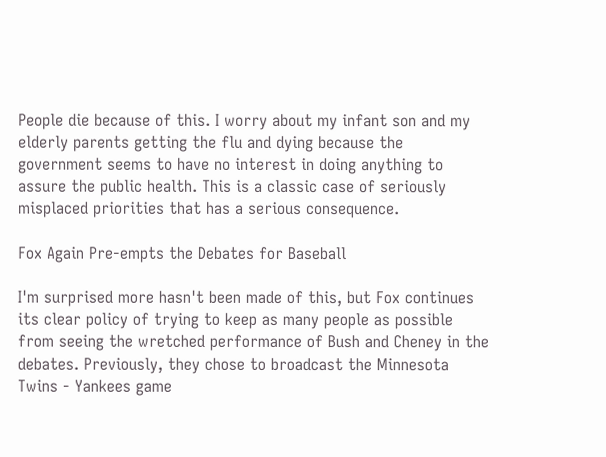People die because of this. I worry about my infant son and my elderly parents getting the flu and dying because the government seems to have no interest in doing anything to assure the public health. This is a classic case of seriously misplaced priorities that has a serious consequence.

Fox Again Pre-empts the Debates for Baseball

I'm surprised more hasn't been made of this, but Fox continues its clear policy of trying to keep as many people as possible from seeing the wretched performance of Bush and Cheney in the debates. Previously, they chose to broadcast the Minnesota Twins - Yankees game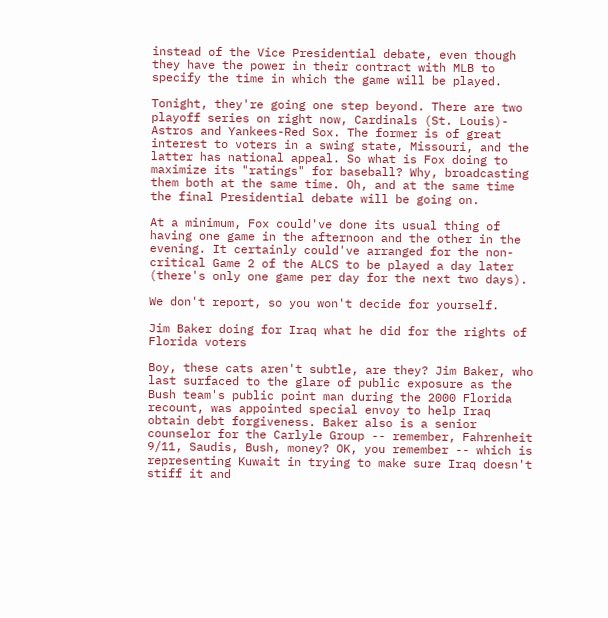instead of the Vice Presidential debate, even though they have the power in their contract with MLB to specify the time in which the game will be played.

Tonight, they're going one step beyond. There are two playoff series on right now, Cardinals (St. Louis)- Astros and Yankees-Red Sox. The former is of great interest to voters in a swing state, Missouri, and the latter has national appeal. So what is Fox doing to maximize its "ratings" for baseball? Why, broadcasting them both at the same time. Oh, and at the same time the final Presidential debate will be going on.

At a minimum, Fox could've done its usual thing of having one game in the afternoon and the other in the evening. It certainly could've arranged for the non-critical Game 2 of the ALCS to be played a day later (there's only one game per day for the next two days).

We don't report, so you won't decide for yourself.

Jim Baker doing for Iraq what he did for the rights of Florida voters

Boy, these cats aren't subtle, are they? Jim Baker, who last surfaced to the glare of public exposure as the Bush team's public point man during the 2000 Florida recount, was appointed special envoy to help Iraq obtain debt forgiveness. Baker also is a senior counselor for the Carlyle Group -- remember, Fahrenheit 9/11, Saudis, Bush, money? OK, you remember -- which is representing Kuwait in trying to make sure Iraq doesn't stiff it and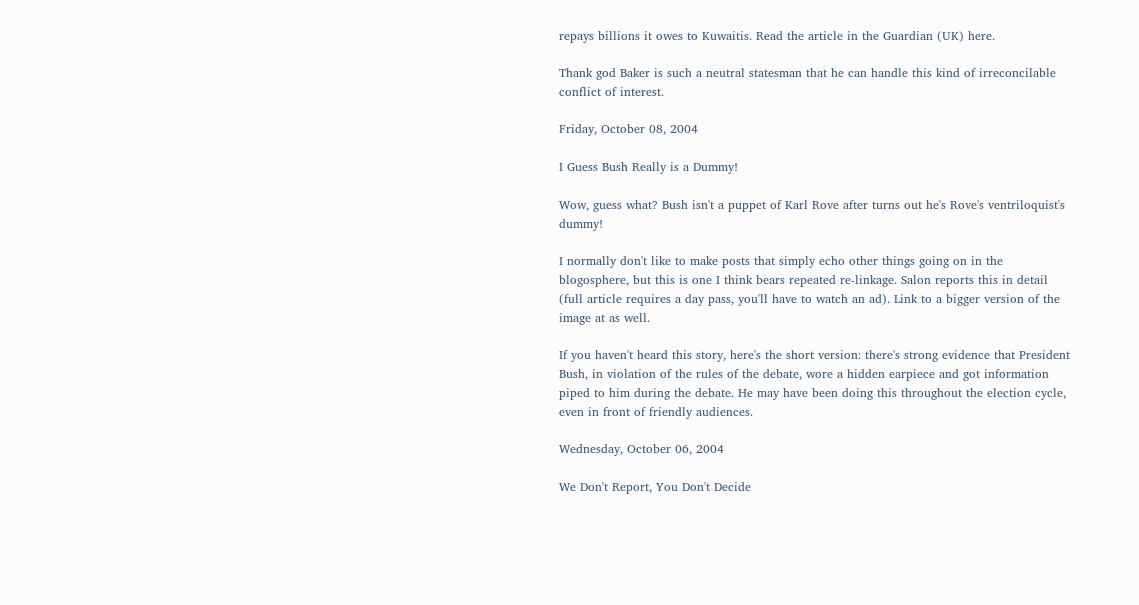repays billions it owes to Kuwaitis. Read the article in the Guardian (UK) here.

Thank god Baker is such a neutral statesman that he can handle this kind of irreconcilable conflict of interest.

Friday, October 08, 2004

I Guess Bush Really is a Dummy!

Wow, guess what? Bush isn't a puppet of Karl Rove after turns out he's Rove's ventriloquist's dummy!

I normally don't like to make posts that simply echo other things going on in the blogosphere, but this is one I think bears repeated re-linkage. Salon reports this in detail (full article requires a day pass, you'll have to watch an ad). Link to a bigger version of the image at as well.

If you haven't heard this story, here's the short version: there's strong evidence that President Bush, in violation of the rules of the debate, wore a hidden earpiece and got information piped to him during the debate. He may have been doing this throughout the election cycle, even in front of friendly audiences.

Wednesday, October 06, 2004

We Don't Report, You Don't Decide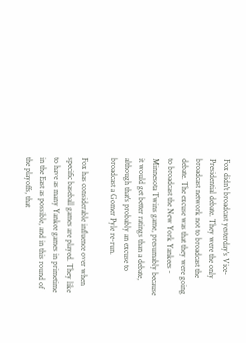Fox didn't broadcast yesterday's Vice-Presidential debate. They were the only broadcast network not to broadcast the debate. The excuse was that they were going to broadcast the New York Yankees - Minnesota Twins game, presumably because it would get better ratings than a debate, although that's probably an excuse to broadcast a Gomer Pyle re-run.

Fox has considerable influence over when specific baseball games are played. They like to have as many Yankee games in primetime in the East as possible, and in this round of the playoffs, that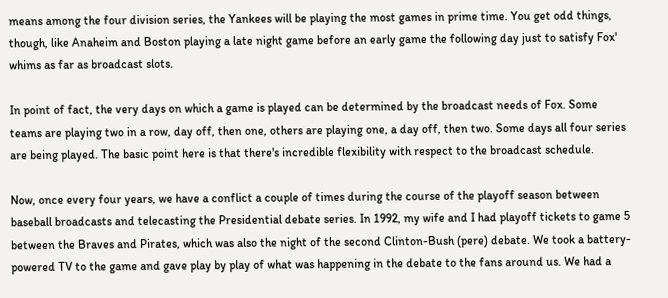means among the four division series, the Yankees will be playing the most games in prime time. You get odd things, though, like Anaheim and Boston playing a late night game before an early game the following day just to satisfy Fox' whims as far as broadcast slots.

In point of fact, the very days on which a game is played can be determined by the broadcast needs of Fox. Some teams are playing two in a row, day off, then one, others are playing one, a day off, then two. Some days all four series are being played. The basic point here is that there's incredible flexibility with respect to the broadcast schedule.

Now, once every four years, we have a conflict a couple of times during the course of the playoff season between baseball broadcasts and telecasting the Presidential debate series. In 1992, my wife and I had playoff tickets to game 5 between the Braves and Pirates, which was also the night of the second Clinton-Bush (pere) debate. We took a battery-powered TV to the game and gave play by play of what was happening in the debate to the fans around us. We had a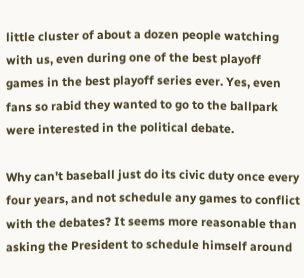little cluster of about a dozen people watching with us, even during one of the best playoff games in the best playoff series ever. Yes, even fans so rabid they wanted to go to the ballpark were interested in the political debate.

Why can't baseball just do its civic duty once every four years, and not schedule any games to conflict with the debates? It seems more reasonable than asking the President to schedule himself around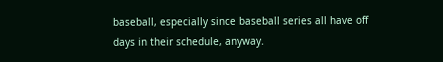baseball, especially since baseball series all have off days in their schedule, anyway.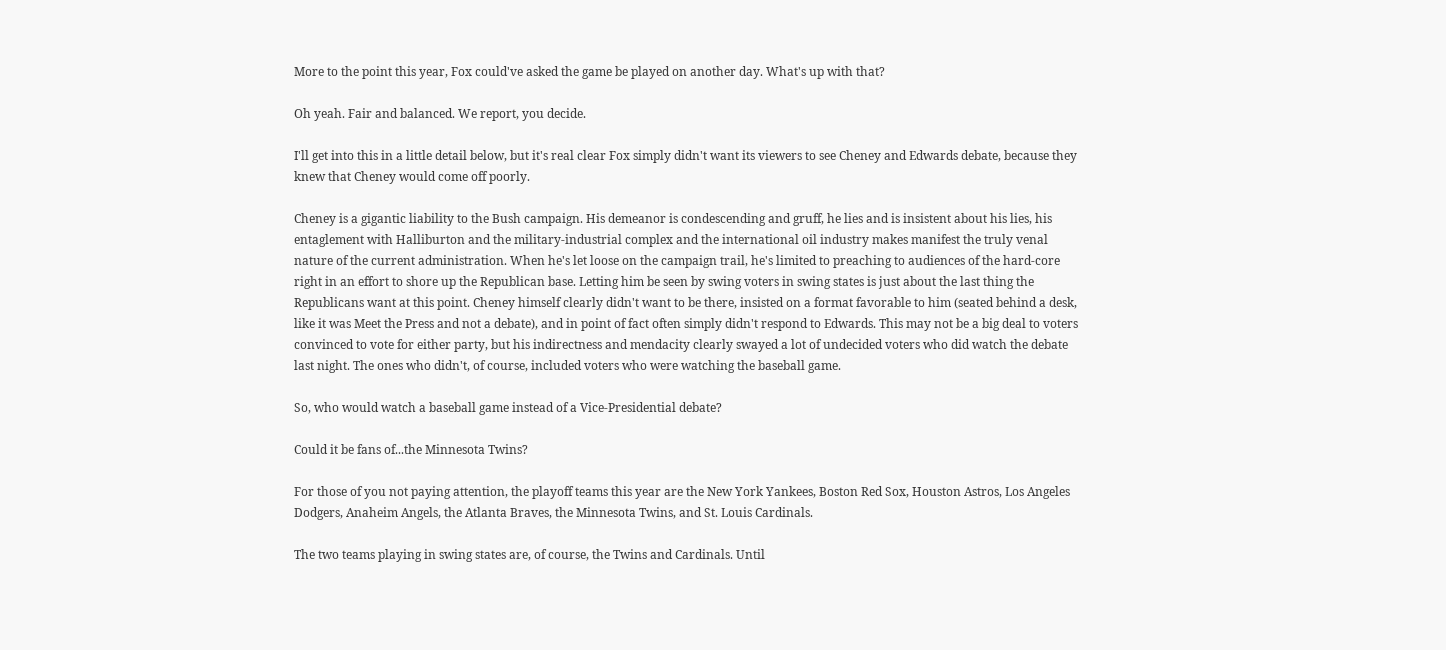More to the point this year, Fox could've asked the game be played on another day. What's up with that?

Oh yeah. Fair and balanced. We report, you decide.

I'll get into this in a little detail below, but it's real clear Fox simply didn't want its viewers to see Cheney and Edwards debate, because they knew that Cheney would come off poorly.

Cheney is a gigantic liability to the Bush campaign. His demeanor is condescending and gruff, he lies and is insistent about his lies, his entaglement with Halliburton and the military-industrial complex and the international oil industry makes manifest the truly venal nature of the current administration. When he's let loose on the campaign trail, he's limited to preaching to audiences of the hard-core right in an effort to shore up the Republican base. Letting him be seen by swing voters in swing states is just about the last thing the Republicans want at this point. Cheney himself clearly didn't want to be there, insisted on a format favorable to him (seated behind a desk, like it was Meet the Press and not a debate), and in point of fact often simply didn't respond to Edwards. This may not be a big deal to voters convinced to vote for either party, but his indirectness and mendacity clearly swayed a lot of undecided voters who did watch the debate last night. The ones who didn't, of course, included voters who were watching the baseball game.

So, who would watch a baseball game instead of a Vice-Presidential debate?

Could it be fans of...the Minnesota Twins?

For those of you not paying attention, the playoff teams this year are the New York Yankees, Boston Red Sox, Houston Astros, Los Angeles Dodgers, Anaheim Angels, the Atlanta Braves, the Minnesota Twins, and St. Louis Cardinals.

The two teams playing in swing states are, of course, the Twins and Cardinals. Until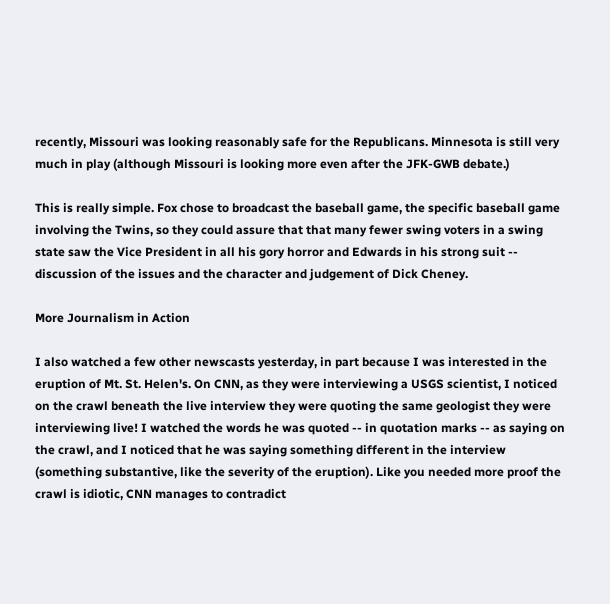recently, Missouri was looking reasonably safe for the Republicans. Minnesota is still very much in play (although Missouri is looking more even after the JFK-GWB debate.)

This is really simple. Fox chose to broadcast the baseball game, the specific baseball game involving the Twins, so they could assure that that many fewer swing voters in a swing state saw the Vice President in all his gory horror and Edwards in his strong suit -- discussion of the issues and the character and judgement of Dick Cheney.

More Journalism in Action

I also watched a few other newscasts yesterday, in part because I was interested in the eruption of Mt. St. Helen's. On CNN, as they were interviewing a USGS scientist, I noticed on the crawl beneath the live interview they were quoting the same geologist they were interviewing live! I watched the words he was quoted -- in quotation marks -- as saying on the crawl, and I noticed that he was saying something different in the interview (something substantive, like the severity of the eruption). Like you needed more proof the crawl is idiotic, CNN manages to contradict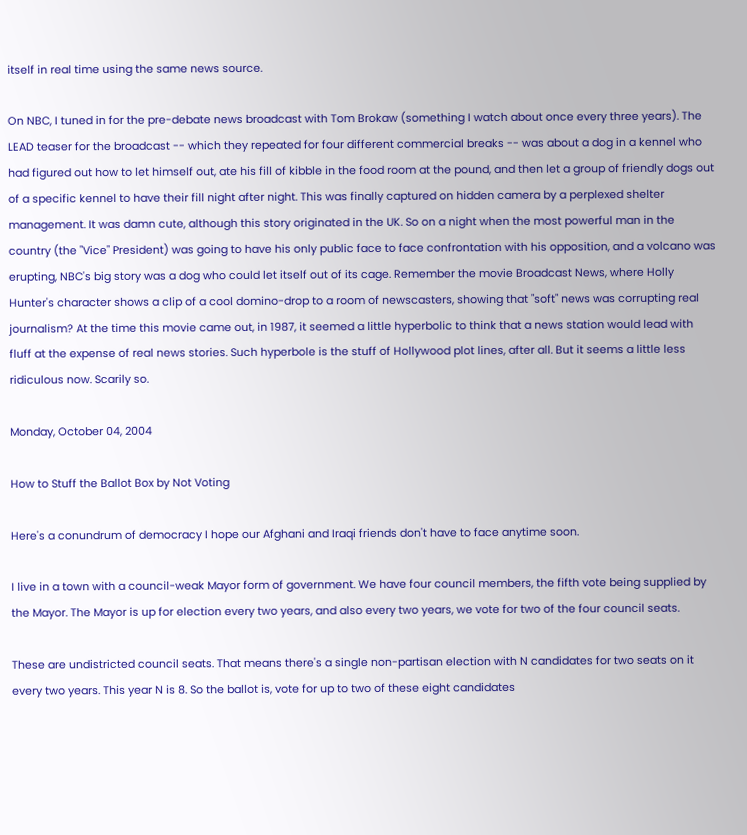itself in real time using the same news source.

On NBC, I tuned in for the pre-debate news broadcast with Tom Brokaw (something I watch about once every three years). The LEAD teaser for the broadcast -- which they repeated for four different commercial breaks -- was about a dog in a kennel who had figured out how to let himself out, ate his fill of kibble in the food room at the pound, and then let a group of friendly dogs out of a specific kennel to have their fill night after night. This was finally captured on hidden camera by a perplexed shelter management. It was damn cute, although this story originated in the UK. So on a night when the most powerful man in the country (the "Vice" President) was going to have his only public face to face confrontation with his opposition, and a volcano was erupting, NBC's big story was a dog who could let itself out of its cage. Remember the movie Broadcast News, where Holly Hunter's character shows a clip of a cool domino-drop to a room of newscasters, showing that "soft" news was corrupting real journalism? At the time this movie came out, in 1987, it seemed a little hyperbolic to think that a news station would lead with fluff at the expense of real news stories. Such hyperbole is the stuff of Hollywood plot lines, after all. But it seems a little less ridiculous now. Scarily so.

Monday, October 04, 2004

How to Stuff the Ballot Box by Not Voting

Here's a conundrum of democracy I hope our Afghani and Iraqi friends don't have to face anytime soon.

I live in a town with a council-weak Mayor form of government. We have four council members, the fifth vote being supplied by the Mayor. The Mayor is up for election every two years, and also every two years, we vote for two of the four council seats.

These are undistricted council seats. That means there's a single non-partisan election with N candidates for two seats on it every two years. This year N is 8. So the ballot is, vote for up to two of these eight candidates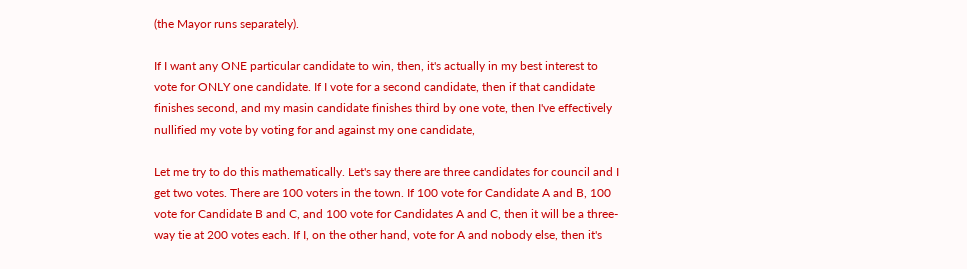(the Mayor runs separately).

If I want any ONE particular candidate to win, then, it's actually in my best interest to vote for ONLY one candidate. If I vote for a second candidate, then if that candidate finishes second, and my masin candidate finishes third by one vote, then I've effectively nullified my vote by voting for and against my one candidate,

Let me try to do this mathematically. Let's say there are three candidates for council and I get two votes. There are 100 voters in the town. If 100 vote for Candidate A and B, 100 vote for Candidate B and C, and 100 vote for Candidates A and C, then it will be a three-way tie at 200 votes each. If I, on the other hand, vote for A and nobody else, then it's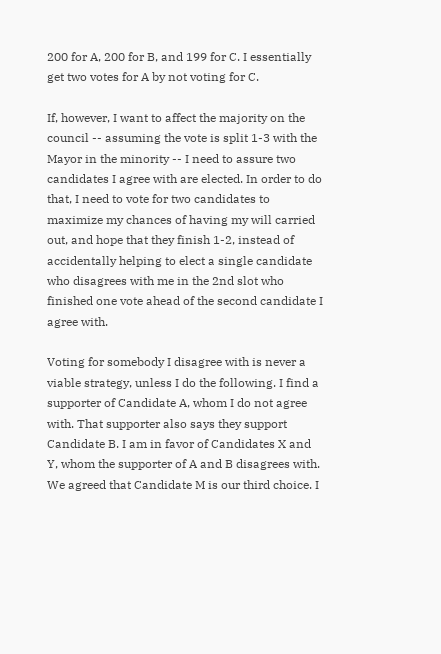200 for A, 200 for B, and 199 for C. I essentially get two votes for A by not voting for C.

If, however, I want to affect the majority on the council -- assuming the vote is split 1-3 with the Mayor in the minority -- I need to assure two candidates I agree with are elected. In order to do that, I need to vote for two candidates to maximize my chances of having my will carried out, and hope that they finish 1-2, instead of accidentally helping to elect a single candidate who disagrees with me in the 2nd slot who finished one vote ahead of the second candidate I agree with.

Voting for somebody I disagree with is never a viable strategy, unless I do the following. I find a supporter of Candidate A, whom I do not agree with. That supporter also says they support Candidate B. I am in favor of Candidates X and Y, whom the supporter of A and B disagrees with. We agreed that Candidate M is our third choice. I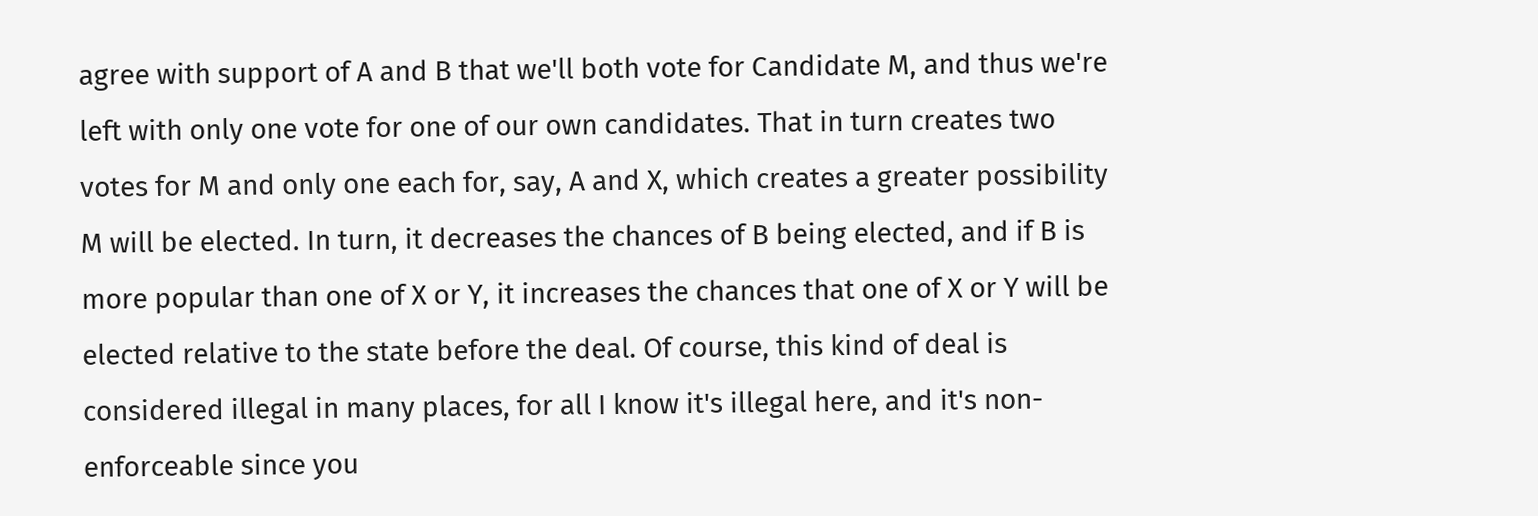agree with support of A and B that we'll both vote for Candidate M, and thus we're left with only one vote for one of our own candidates. That in turn creates two votes for M and only one each for, say, A and X, which creates a greater possibility M will be elected. In turn, it decreases the chances of B being elected, and if B is more popular than one of X or Y, it increases the chances that one of X or Y will be elected relative to the state before the deal. Of course, this kind of deal is considered illegal in many places, for all I know it's illegal here, and it's non-enforceable since you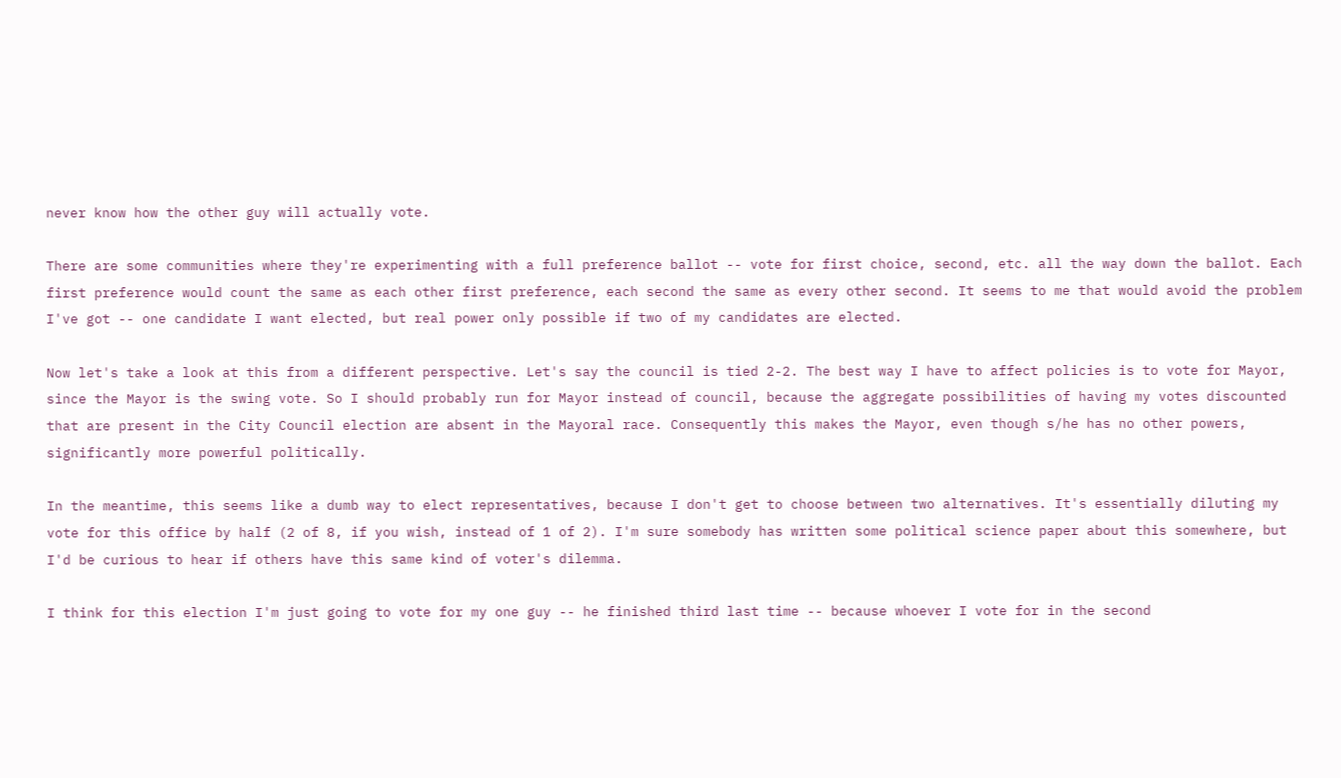never know how the other guy will actually vote.

There are some communities where they're experimenting with a full preference ballot -- vote for first choice, second, etc. all the way down the ballot. Each first preference would count the same as each other first preference, each second the same as every other second. It seems to me that would avoid the problem I've got -- one candidate I want elected, but real power only possible if two of my candidates are elected.

Now let's take a look at this from a different perspective. Let's say the council is tied 2-2. The best way I have to affect policies is to vote for Mayor, since the Mayor is the swing vote. So I should probably run for Mayor instead of council, because the aggregate possibilities of having my votes discounted that are present in the City Council election are absent in the Mayoral race. Consequently this makes the Mayor, even though s/he has no other powers, significantly more powerful politically.

In the meantime, this seems like a dumb way to elect representatives, because I don't get to choose between two alternatives. It's essentially diluting my vote for this office by half (2 of 8, if you wish, instead of 1 of 2). I'm sure somebody has written some political science paper about this somewhere, but I'd be curious to hear if others have this same kind of voter's dilemma.

I think for this election I'm just going to vote for my one guy -- he finished third last time -- because whoever I vote for in the second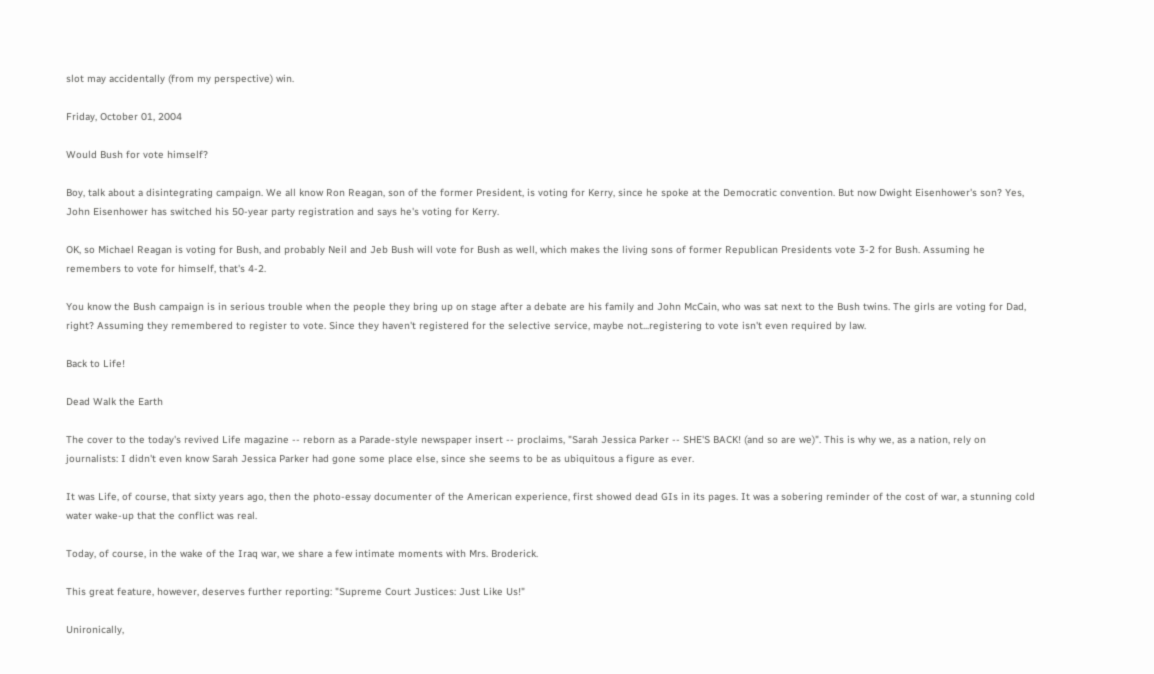slot may accidentally (from my perspective) win.

Friday, October 01, 2004

Would Bush for vote himself?

Boy, talk about a disintegrating campaign. We all know Ron Reagan, son of the former President, is voting for Kerry, since he spoke at the Democratic convention. But now Dwight Eisenhower's son? Yes, John Eisenhower has switched his 50-year party registration and says he's voting for Kerry.

OK, so Michael Reagan is voting for Bush, and probably Neil and Jeb Bush will vote for Bush as well, which makes the living sons of former Republican Presidents vote 3-2 for Bush. Assuming he remembers to vote for himself, that's 4-2.

You know the Bush campaign is in serious trouble when the people they bring up on stage after a debate are his family and John McCain, who was sat next to the Bush twins. The girls are voting for Dad, right? Assuming they remembered to register to vote. Since they haven't registered for the selective service, maybe not...registering to vote isn't even required by law.

Back to Life!

Dead Walk the Earth

The cover to the today's revived Life magazine -- reborn as a Parade-style newspaper insert -- proclaims, "Sarah Jessica Parker -- SHE'S BACK! (and so are we)". This is why we, as a nation, rely on journalists: I didn't even know Sarah Jessica Parker had gone some place else, since she seems to be as ubiquitous a figure as ever.

It was Life, of course, that sixty years ago, then the photo-essay documenter of the American experience, first showed dead GIs in its pages. It was a sobering reminder of the cost of war, a stunning cold water wake-up that the conflict was real.

Today, of course, in the wake of the Iraq war, we share a few intimate moments with Mrs. Broderick.

This great feature, however, deserves further reporting: "Supreme Court Justices: Just Like Us!"

Unironically,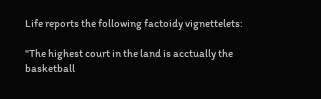Life reports the following factoidy vignettelets:

"The highest court in the land is acctually the basketball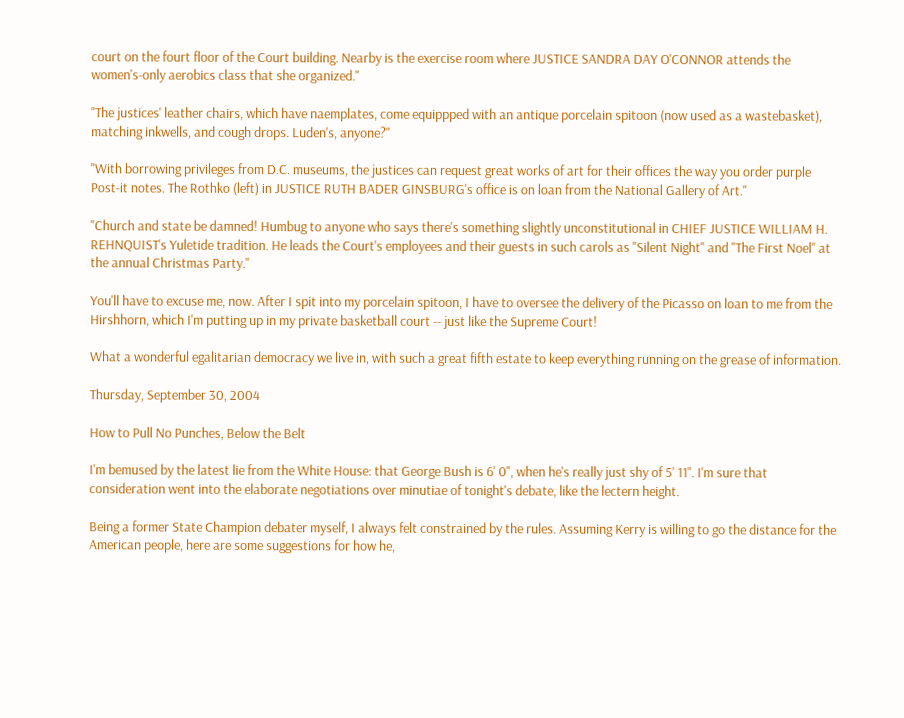court on the fourt floor of the Court building. Nearby is the exercise room where JUSTICE SANDRA DAY O'CONNOR attends the women's-only aerobics class that she organized."

"The justices' leather chairs, which have naemplates, come equippped with an antique porcelain spitoon (now used as a wastebasket), matching inkwells, and cough drops. Luden's, anyone?"

"With borrowing privileges from D.C. museums, the justices can request great works of art for their offices the way you order purple Post-it notes. The Rothko (left) in JUSTICE RUTH BADER GINSBURG's office is on loan from the National Gallery of Art."

"Church and state be damned! Humbug to anyone who says there's something slightly unconstitutional in CHIEF JUSTICE WILLIAM H. REHNQUIST's Yuletide tradition. He leads the Court's employees and their guests in such carols as "Silent Night" and "The First Noel" at the annual Christmas Party."

You'll have to excuse me, now. After I spit into my porcelain spitoon, I have to oversee the delivery of the Picasso on loan to me from the Hirshhorn, which I'm putting up in my private basketball court -- just like the Supreme Court!

What a wonderful egalitarian democracy we live in, with such a great fifth estate to keep everything running on the grease of information.

Thursday, September 30, 2004

How to Pull No Punches, Below the Belt

I'm bemused by the latest lie from the White House: that George Bush is 6' 0", when he's really just shy of 5' 11". I'm sure that consideration went into the elaborate negotiations over minutiae of tonight's debate, like the lectern height.

Being a former State Champion debater myself, I always felt constrained by the rules. Assuming Kerry is willing to go the distance for the American people, here are some suggestions for how he,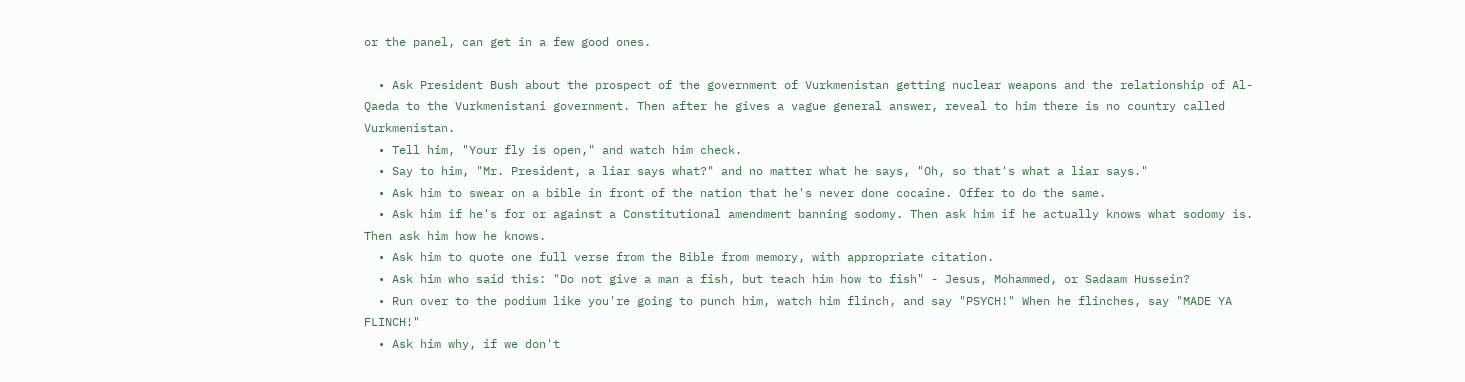or the panel, can get in a few good ones.

  • Ask President Bush about the prospect of the government of Vurkmenistan getting nuclear weapons and the relationship of Al-Qaeda to the Vurkmenistani government. Then after he gives a vague general answer, reveal to him there is no country called Vurkmenistan.
  • Tell him, "Your fly is open," and watch him check.
  • Say to him, "Mr. President, a liar says what?" and no matter what he says, "Oh, so that's what a liar says."
  • Ask him to swear on a bible in front of the nation that he's never done cocaine. Offer to do the same.
  • Ask him if he's for or against a Constitutional amendment banning sodomy. Then ask him if he actually knows what sodomy is. Then ask him how he knows.
  • Ask him to quote one full verse from the Bible from memory, with appropriate citation.
  • Ask him who said this: "Do not give a man a fish, but teach him how to fish" - Jesus, Mohammed, or Sadaam Hussein?
  • Run over to the podium like you're going to punch him, watch him flinch, and say "PSYCH!" When he flinches, say "MADE YA FLINCH!"
  • Ask him why, if we don't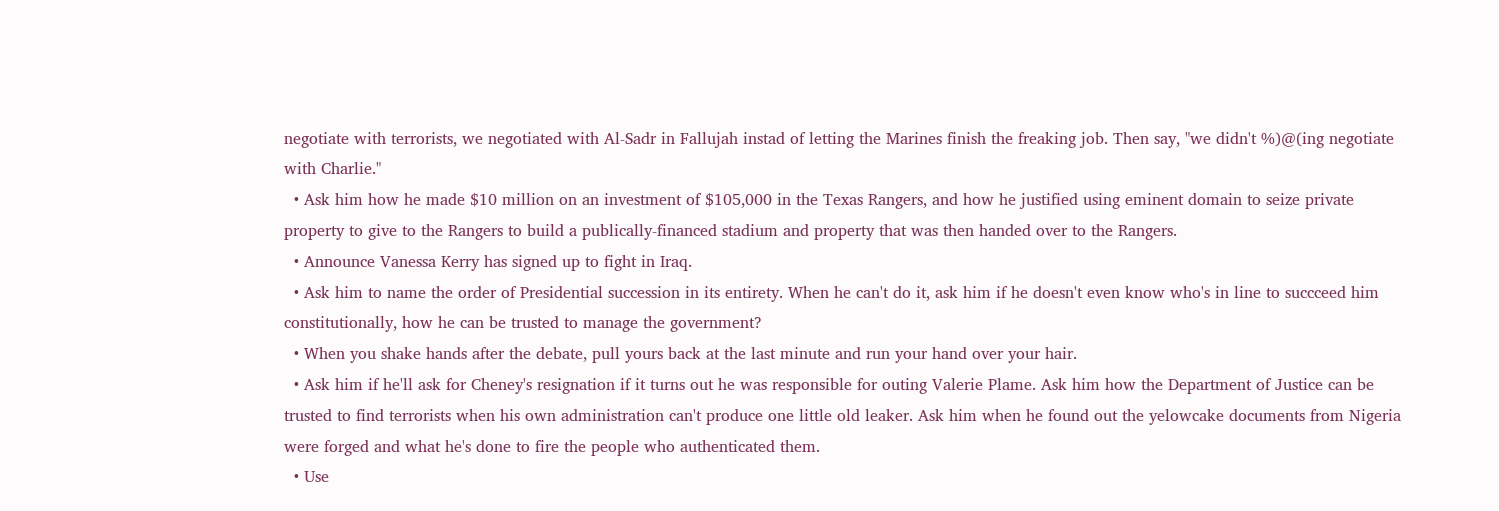negotiate with terrorists, we negotiated with Al-Sadr in Fallujah instad of letting the Marines finish the freaking job. Then say, "we didn't %)@(ing negotiate with Charlie."
  • Ask him how he made $10 million on an investment of $105,000 in the Texas Rangers, and how he justified using eminent domain to seize private property to give to the Rangers to build a publically-financed stadium and property that was then handed over to the Rangers.
  • Announce Vanessa Kerry has signed up to fight in Iraq.
  • Ask him to name the order of Presidential succession in its entirety. When he can't do it, ask him if he doesn't even know who's in line to succceed him constitutionally, how he can be trusted to manage the government?
  • When you shake hands after the debate, pull yours back at the last minute and run your hand over your hair.
  • Ask him if he'll ask for Cheney's resignation if it turns out he was responsible for outing Valerie Plame. Ask him how the Department of Justice can be trusted to find terrorists when his own administration can't produce one little old leaker. Ask him when he found out the yelowcake documents from Nigeria were forged and what he's done to fire the people who authenticated them.
  • Use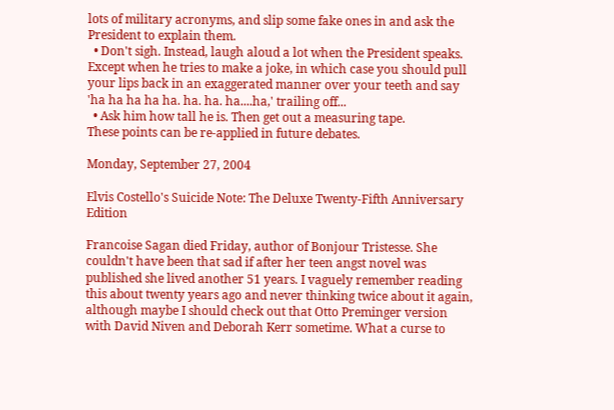lots of military acronyms, and slip some fake ones in and ask the President to explain them.
  • Don't sigh. Instead, laugh aloud a lot when the President speaks. Except when he tries to make a joke, in which case you should pull your lips back in an exaggerated manner over your teeth and say 'ha ha ha ha ha. ha. ha. ha....ha,' trailing off...
  • Ask him how tall he is. Then get out a measuring tape.
These points can be re-applied in future debates.

Monday, September 27, 2004

Elvis Costello's Suicide Note: The Deluxe Twenty-Fifth Anniversary Edition

Francoise Sagan died Friday, author of Bonjour Tristesse. She couldn't have been that sad if after her teen angst novel was published she lived another 51 years. I vaguely remember reading this about twenty years ago and never thinking twice about it again, although maybe I should check out that Otto Preminger version with David Niven and Deborah Kerr sometime. What a curse to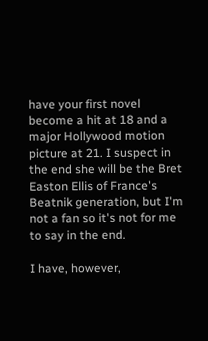have your first novel become a hit at 18 and a major Hollywood motion picture at 21. I suspect in the end she will be the Bret Easton Ellis of France's Beatnik generation, but I'm not a fan so it's not for me to say in the end.

I have, however,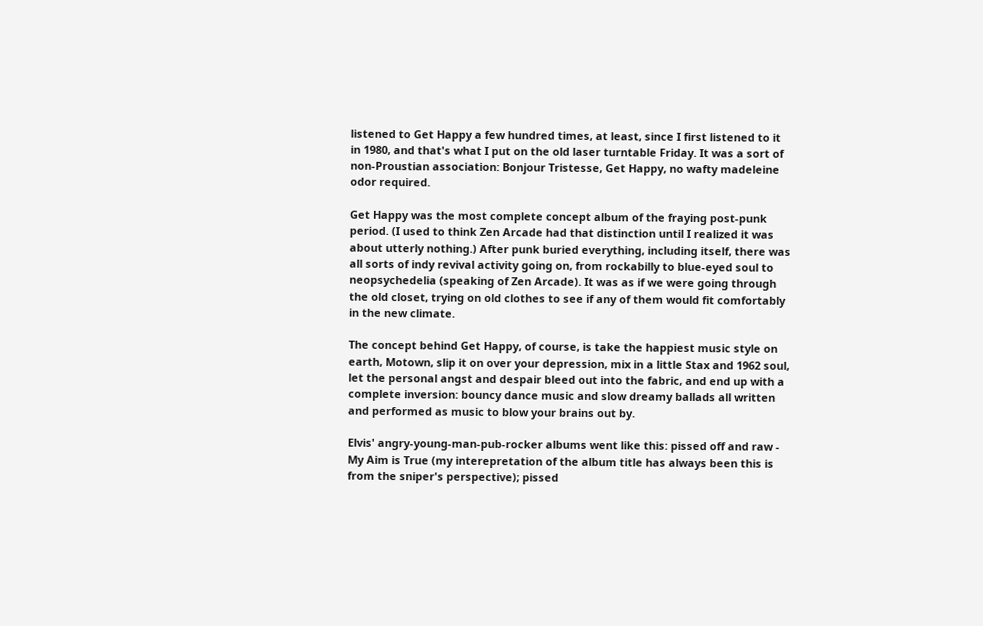listened to Get Happy a few hundred times, at least, since I first listened to it in 1980, and that's what I put on the old laser turntable Friday. It was a sort of non-Proustian association: Bonjour Tristesse, Get Happy, no wafty madeleine odor required.

Get Happy was the most complete concept album of the fraying post-punk period. (I used to think Zen Arcade had that distinction until I realized it was about utterly nothing.) After punk buried everything, including itself, there was all sorts of indy revival activity going on, from rockabilly to blue-eyed soul to neopsychedelia (speaking of Zen Arcade). It was as if we were going through the old closet, trying on old clothes to see if any of them would fit comfortably in the new climate.

The concept behind Get Happy, of course, is take the happiest music style on earth, Motown, slip it on over your depression, mix in a little Stax and 1962 soul, let the personal angst and despair bleed out into the fabric, and end up with a complete inversion: bouncy dance music and slow dreamy ballads all written and performed as music to blow your brains out by.

Elvis' angry-young-man-pub-rocker albums went like this: pissed off and raw - My Aim is True (my interepretation of the album title has always been this is from the sniper's perspective); pissed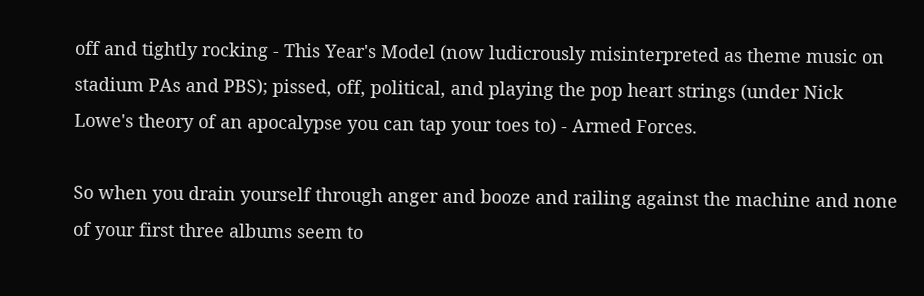off and tightly rocking - This Year's Model (now ludicrously misinterpreted as theme music on stadium PAs and PBS); pissed, off, political, and playing the pop heart strings (under Nick Lowe's theory of an apocalypse you can tap your toes to) - Armed Forces.

So when you drain yourself through anger and booze and railing against the machine and none of your first three albums seem to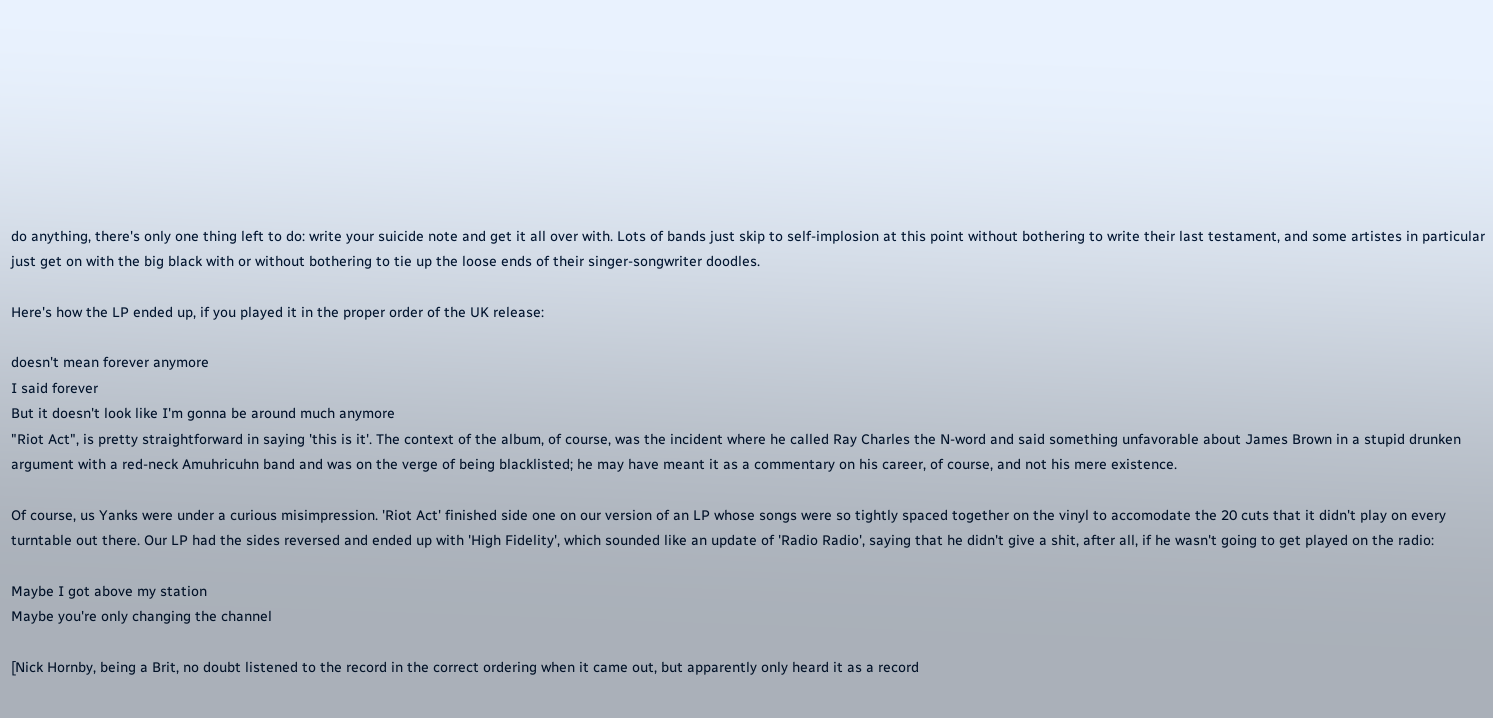do anything, there's only one thing left to do: write your suicide note and get it all over with. Lots of bands just skip to self-implosion at this point without bothering to write their last testament, and some artistes in particular just get on with the big black with or without bothering to tie up the loose ends of their singer-songwriter doodles.

Here's how the LP ended up, if you played it in the proper order of the UK release:

doesn't mean forever anymore
I said forever
But it doesn't look like I'm gonna be around much anymore
"Riot Act", is pretty straightforward in saying 'this is it'. The context of the album, of course, was the incident where he called Ray Charles the N-word and said something unfavorable about James Brown in a stupid drunken argument with a red-neck Amuhricuhn band and was on the verge of being blacklisted; he may have meant it as a commentary on his career, of course, and not his mere existence.

Of course, us Yanks were under a curious misimpression. 'Riot Act' finished side one on our version of an LP whose songs were so tightly spaced together on the vinyl to accomodate the 20 cuts that it didn't play on every turntable out there. Our LP had the sides reversed and ended up with 'High Fidelity', which sounded like an update of 'Radio Radio', saying that he didn't give a shit, after all, if he wasn't going to get played on the radio:

Maybe I got above my station
Maybe you're only changing the channel

[Nick Hornby, being a Brit, no doubt listened to the record in the correct ordering when it came out, but apparently only heard it as a record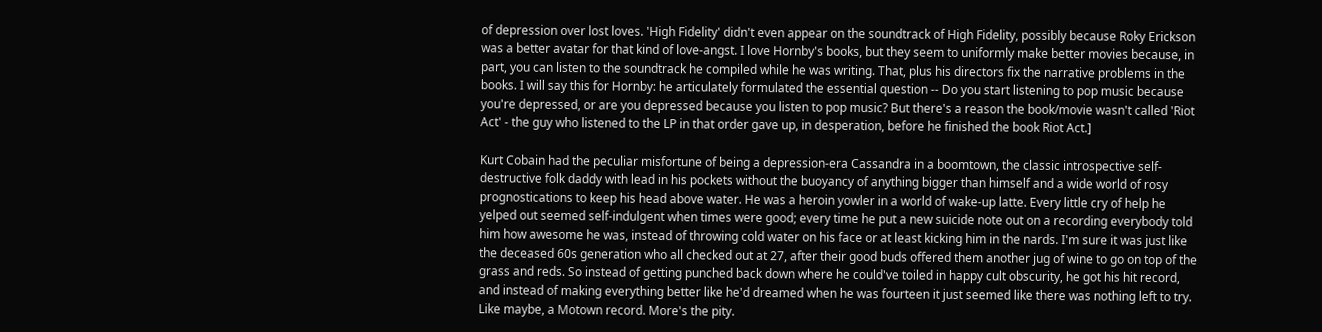of depression over lost loves. 'High Fidelity' didn't even appear on the soundtrack of High Fidelity, possibly because Roky Erickson was a better avatar for that kind of love-angst. I love Hornby's books, but they seem to uniformly make better movies because, in part, you can listen to the soundtrack he compiled while he was writing. That, plus his directors fix the narrative problems in the books. I will say this for Hornby: he articulately formulated the essential question -- Do you start listening to pop music because you're depressed, or are you depressed because you listen to pop music? But there's a reason the book/movie wasn't called 'Riot Act' - the guy who listened to the LP in that order gave up, in desperation, before he finished the book Riot Act.]

Kurt Cobain had the peculiar misfortune of being a depression-era Cassandra in a boomtown, the classic introspective self-destructive folk daddy with lead in his pockets without the buoyancy of anything bigger than himself and a wide world of rosy prognostications to keep his head above water. He was a heroin yowler in a world of wake-up latte. Every little cry of help he yelped out seemed self-indulgent when times were good; every time he put a new suicide note out on a recording everybody told him how awesome he was, instead of throwing cold water on his face or at least kicking him in the nards. I'm sure it was just like the deceased 60s generation who all checked out at 27, after their good buds offered them another jug of wine to go on top of the grass and reds. So instead of getting punched back down where he could've toiled in happy cult obscurity, he got his hit record, and instead of making everything better like he'd dreamed when he was fourteen it just seemed like there was nothing left to try. Like maybe, a Motown record. More's the pity.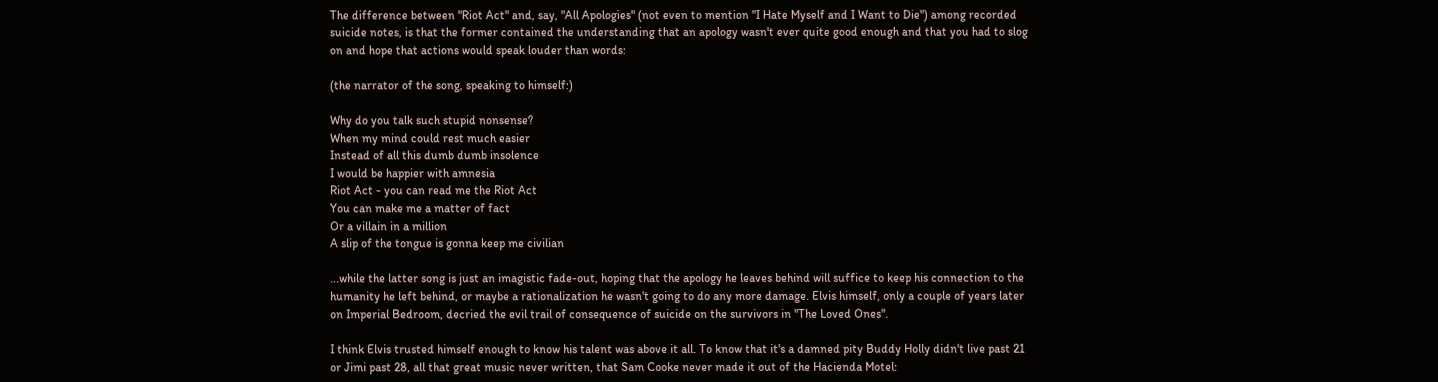The difference between "Riot Act" and, say, "All Apologies" (not even to mention "I Hate Myself and I Want to Die") among recorded suicide notes, is that the former contained the understanding that an apology wasn't ever quite good enough and that you had to slog on and hope that actions would speak louder than words:

(the narrator of the song, speaking to himself:)

Why do you talk such stupid nonsense?
When my mind could rest much easier
Instead of all this dumb dumb insolence
I would be happier with amnesia
Riot Act - you can read me the Riot Act
You can make me a matter of fact
Or a villain in a million
A slip of the tongue is gonna keep me civilian

...while the latter song is just an imagistic fade-out, hoping that the apology he leaves behind will suffice to keep his connection to the humanity he left behind, or maybe a rationalization he wasn't going to do any more damage. Elvis himself, only a couple of years later on Imperial Bedroom, decried the evil trail of consequence of suicide on the survivors in "The Loved Ones".

I think Elvis trusted himself enough to know his talent was above it all. To know that it's a damned pity Buddy Holly didn't live past 21 or Jimi past 28, all that great music never written, that Sam Cooke never made it out of the Hacienda Motel: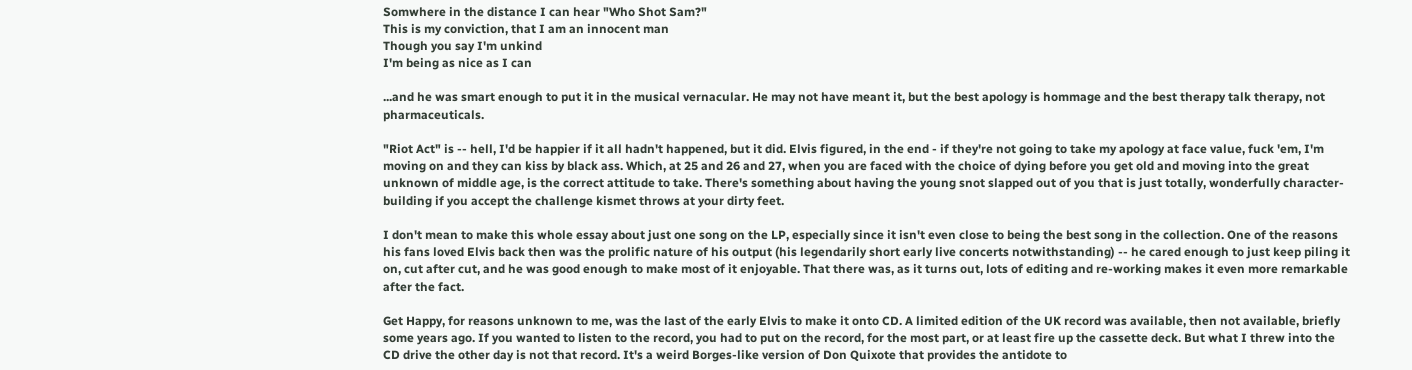Somwhere in the distance I can hear "Who Shot Sam?"
This is my conviction, that I am an innocent man
Though you say I'm unkind
I'm being as nice as I can

...and he was smart enough to put it in the musical vernacular. He may not have meant it, but the best apology is hommage and the best therapy talk therapy, not pharmaceuticals.

"Riot Act" is -- hell, I'd be happier if it all hadn't happened, but it did. Elvis figured, in the end - if they're not going to take my apology at face value, fuck 'em, I'm moving on and they can kiss by black ass. Which, at 25 and 26 and 27, when you are faced with the choice of dying before you get old and moving into the great unknown of middle age, is the correct attitude to take. There's something about having the young snot slapped out of you that is just totally, wonderfully character-building if you accept the challenge kismet throws at your dirty feet.

I don't mean to make this whole essay about just one song on the LP, especially since it isn't even close to being the best song in the collection. One of the reasons his fans loved Elvis back then was the prolific nature of his output (his legendarily short early live concerts notwithstanding) -- he cared enough to just keep piling it on, cut after cut, and he was good enough to make most of it enjoyable. That there was, as it turns out, lots of editing and re-working makes it even more remarkable after the fact.

Get Happy, for reasons unknown to me, was the last of the early Elvis to make it onto CD. A limited edition of the UK record was available, then not available, briefly some years ago. If you wanted to listen to the record, you had to put on the record, for the most part, or at least fire up the cassette deck. But what I threw into the CD drive the other day is not that record. It's a weird Borges-like version of Don Quixote that provides the antidote to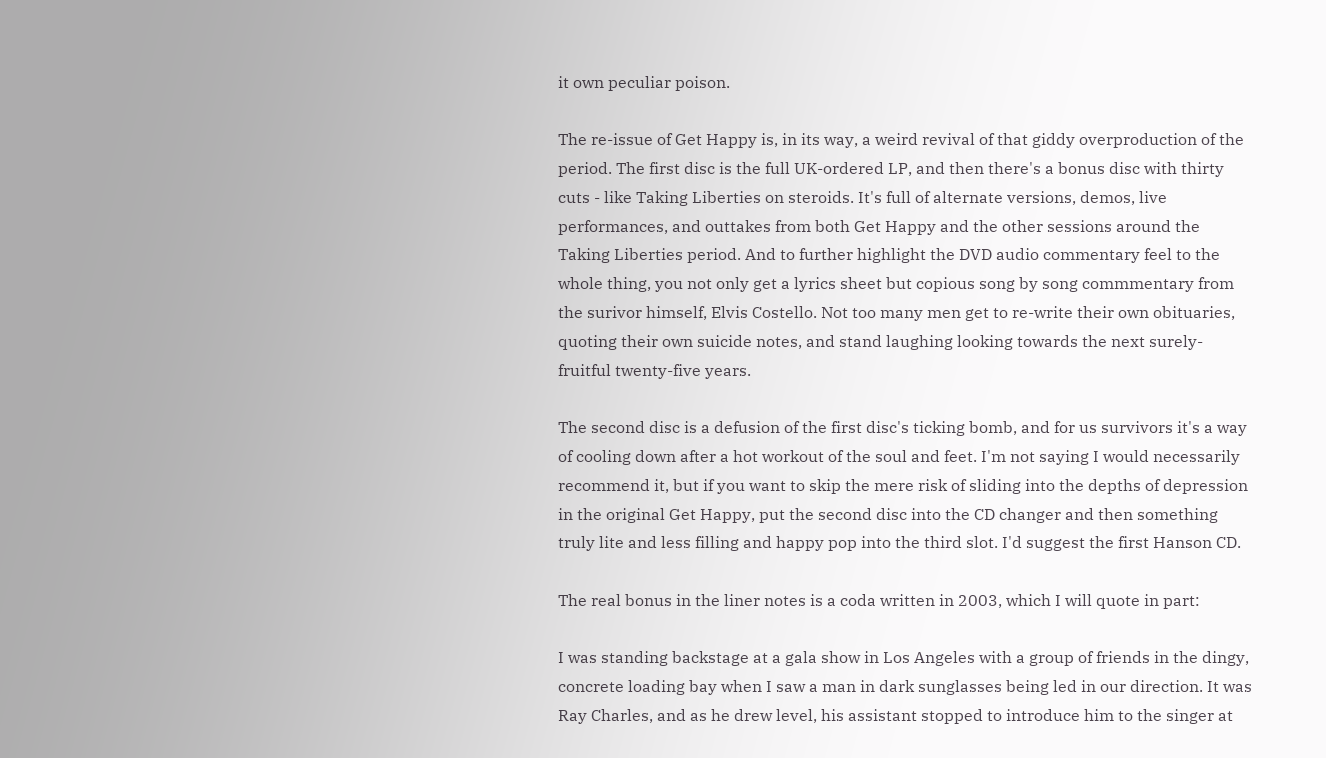it own peculiar poison.

The re-issue of Get Happy is, in its way, a weird revival of that giddy overproduction of the period. The first disc is the full UK-ordered LP, and then there's a bonus disc with thirty cuts - like Taking Liberties on steroids. It's full of alternate versions, demos, live performances, and outtakes from both Get Happy and the other sessions around the Taking Liberties period. And to further highlight the DVD audio commentary feel to the whole thing, you not only get a lyrics sheet but copious song by song commmentary from the surivor himself, Elvis Costello. Not too many men get to re-write their own obituaries, quoting their own suicide notes, and stand laughing looking towards the next surely-fruitful twenty-five years.

The second disc is a defusion of the first disc's ticking bomb, and for us survivors it's a way of cooling down after a hot workout of the soul and feet. I'm not saying I would necessarily recommend it, but if you want to skip the mere risk of sliding into the depths of depression in the original Get Happy, put the second disc into the CD changer and then something truly lite and less filling and happy pop into the third slot. I'd suggest the first Hanson CD.

The real bonus in the liner notes is a coda written in 2003, which I will quote in part:

I was standing backstage at a gala show in Los Angeles with a group of friends in the dingy, concrete loading bay when I saw a man in dark sunglasses being led in our direction. It was Ray Charles, and as he drew level, his assistant stopped to introduce him to the singer at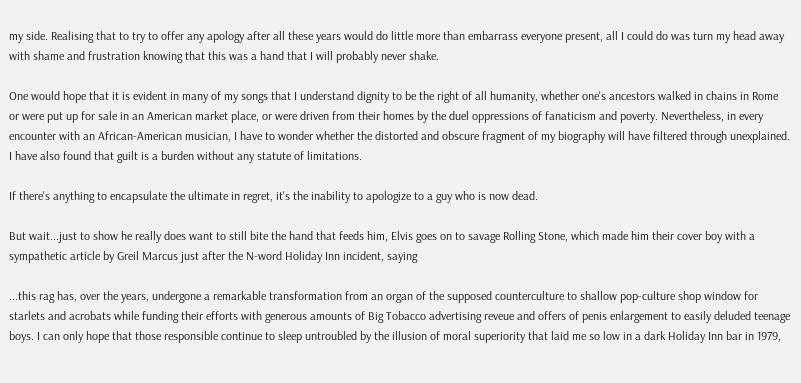my side. Realising that to try to offer any apology after all these years would do little more than embarrass everyone present, all I could do was turn my head away with shame and frustration knowing that this was a hand that I will probably never shake.

One would hope that it is evident in many of my songs that I understand dignity to be the right of all humanity, whether one's ancestors walked in chains in Rome or were put up for sale in an American market place, or were driven from their homes by the duel oppressions of fanaticism and poverty. Nevertheless, in every encounter with an African-American musician, I have to wonder whether the distorted and obscure fragment of my biography will have filtered through unexplained. I have also found that guilt is a burden without any statute of limitations.

If there's anything to encapsulate the ultimate in regret, it's the inability to apologize to a guy who is now dead.

But wait...just to show he really does want to still bite the hand that feeds him, Elvis goes on to savage Rolling Stone, which made him their cover boy with a sympathetic article by Greil Marcus just after the N-word Holiday Inn incident, saying

...this rag has, over the years, undergone a remarkable transformation from an organ of the supposed counterculture to shallow pop-culture shop window for starlets and acrobats while funding their efforts with generous amounts of Big Tobacco advertising reveue and offers of penis enlargement to easily deluded teenage boys. I can only hope that those responsible continue to sleep untroubled by the illusion of moral superiority that laid me so low in a dark Holiday Inn bar in 1979,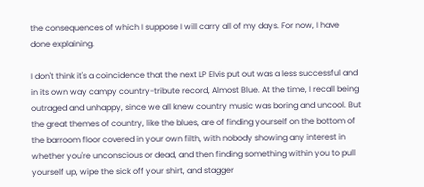the consequences of which I suppose I will carry all of my days. For now, I have done explaining.

I don't think it's a coincidence that the next LP Elvis put out was a less successful and in its own way campy country-tribute record, Almost Blue. At the time, I recall being outraged and unhappy, since we all knew country music was boring and uncool. But the great themes of country, like the blues, are of finding yourself on the bottom of the barroom floor covered in your own filth, with nobody showing any interest in whether you're unconscious or dead, and then finding something within you to pull yourself up, wipe the sick off your shirt, and stagger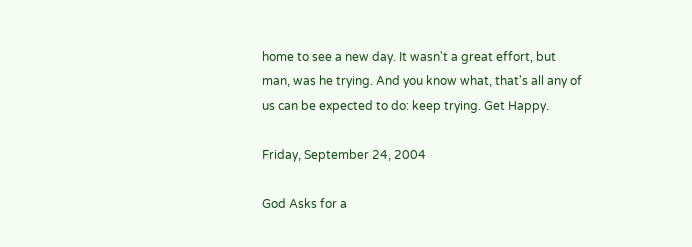home to see a new day. It wasn't a great effort, but man, was he trying. And you know what, that's all any of us can be expected to do: keep trying. Get Happy.

Friday, September 24, 2004

God Asks for a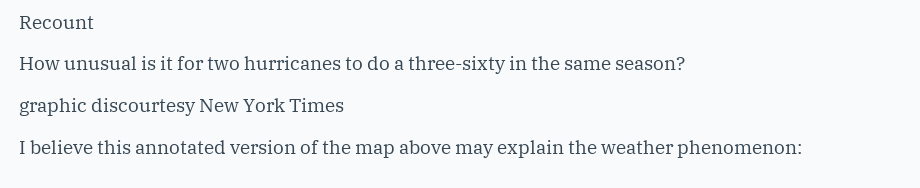Recount

How unusual is it for two hurricanes to do a three-sixty in the same season?

graphic discourtesy New York Times

I believe this annotated version of the map above may explain the weather phenomenon: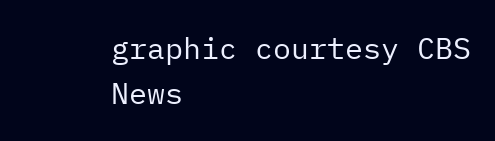graphic courtesy CBS News